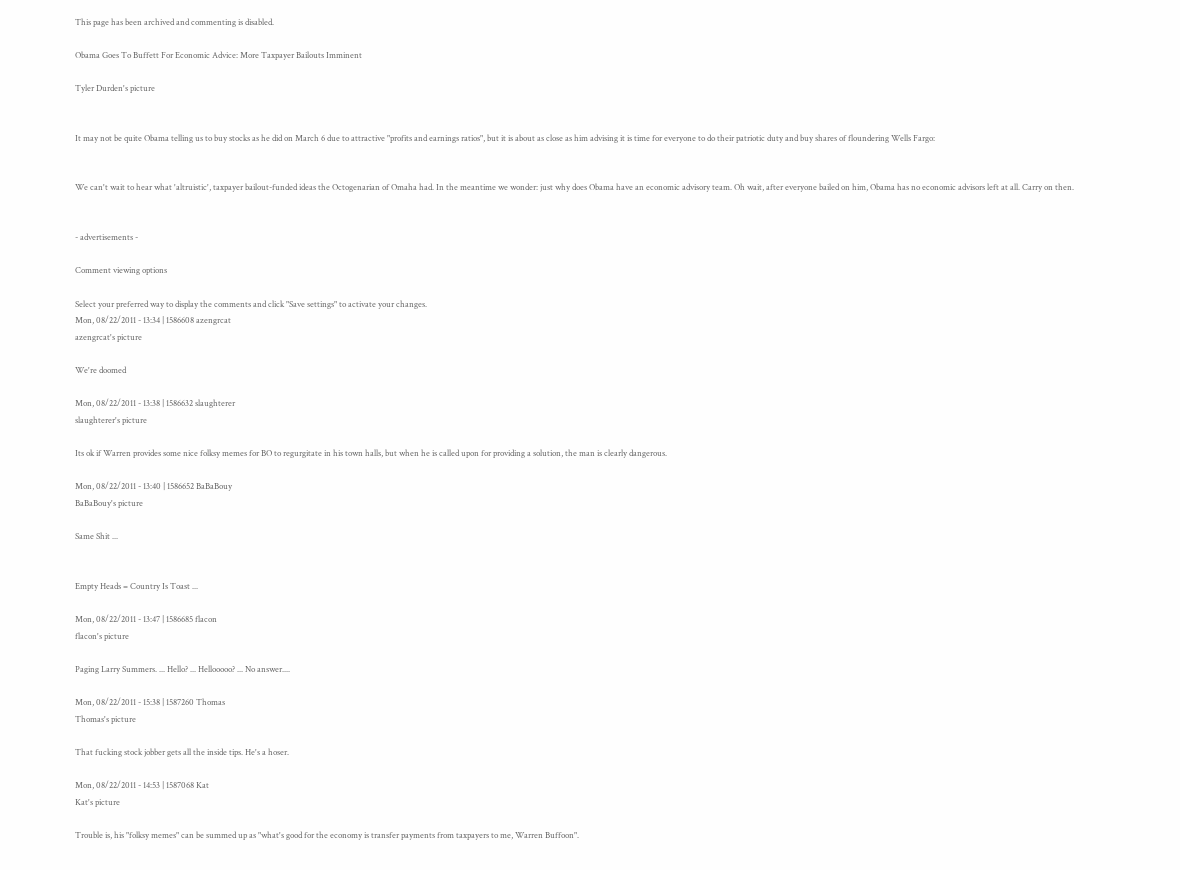This page has been archived and commenting is disabled.

Obama Goes To Buffett For Economic Advice: More Taxpayer Bailouts Imminent

Tyler Durden's picture


It may not be quite Obama telling us to buy stocks as he did on March 6 due to attractive "profits and earnings ratios", but it is about as close as him advising it is time for everyone to do their patriotic duty and buy shares of floundering Wells Fargo:


We can't wait to hear what 'altruistic', taxpayer bailout-funded ideas the Octogenarian of Omaha had. In the meantime we wonder: just why does Obama have an economic advisory team. Oh wait, after everyone bailed on him, Obama has no economic advisors left at all. Carry on then.


- advertisements -

Comment viewing options

Select your preferred way to display the comments and click "Save settings" to activate your changes.
Mon, 08/22/2011 - 13:34 | 1586608 azengrcat
azengrcat's picture

We're doomed

Mon, 08/22/2011 - 13:38 | 1586632 slaughterer
slaughterer's picture

Its ok if Warren provides some nice folksy memes for BO to regurgitate in his town halls, but when he is called upon for providing a solution, the man is clearly dangerous.

Mon, 08/22/2011 - 13:40 | 1586652 BaBaBouy
BaBaBouy's picture

Same Shit ...


Empty Heads = Country Is Toast ...

Mon, 08/22/2011 - 13:47 | 1586685 flacon
flacon's picture

Paging Larry Summers. ... Hello? ... Hellooooo? ... No answer....

Mon, 08/22/2011 - 15:38 | 1587260 Thomas
Thomas's picture

That fucking stock jobber gets all the inside tips. He's a hoser.

Mon, 08/22/2011 - 14:53 | 1587068 Kat
Kat's picture

Trouble is, his "folksy memes" can be summed up as "what's good for the economy is transfer payments from taxpayers to me, Warren Buffoon".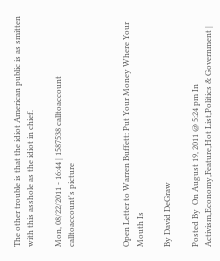The other trouble is that the idiot American public is as smitten with this asshole as the idiot in chief.

Mon, 08/22/2011 - 16:44 | 1587538 calltoaccount
calltoaccount's picture



Open Letter to Warren Buffett: Put Your Money Where Your Mouth Is

By David DeGraw

Posted By  On August 19, 2011 @ 5:24 pm In Activism,Economy,Feature,Hot List,Politics & Government |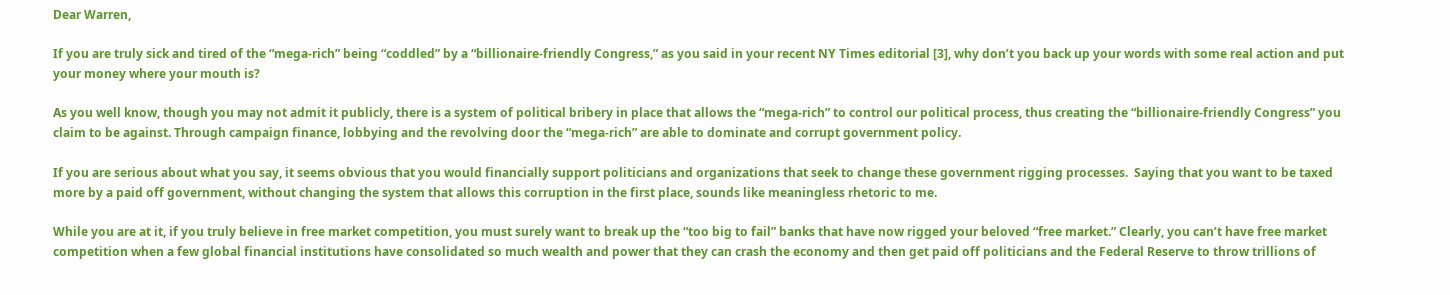Dear Warren,

If you are truly sick and tired of the “mega-rich” being “coddled” by a “billionaire-friendly Congress,” as you said in your recent NY Times editorial [3], why don’t you back up your words with some real action and put your money where your mouth is?

As you well know, though you may not admit it publicly, there is a system of political bribery in place that allows the “mega-rich” to control our political process, thus creating the “billionaire-friendly Congress” you claim to be against. Through campaign finance, lobbying and the revolving door the “mega-rich” are able to dominate and corrupt government policy.

If you are serious about what you say, it seems obvious that you would financially support politicians and organizations that seek to change these government rigging processes.  Saying that you want to be taxed more by a paid off government, without changing the system that allows this corruption in the first place, sounds like meaningless rhetoric to me.

While you are at it, if you truly believe in free market competition, you must surely want to break up the “too big to fail” banks that have now rigged your beloved “free market.” Clearly, you can’t have free market competition when a few global financial institutions have consolidated so much wealth and power that they can crash the economy and then get paid off politicians and the Federal Reserve to throw trillions of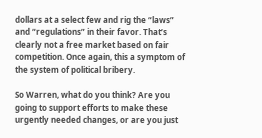dollars at a select few and rig the “laws” and “regulations” in their favor. That’s clearly not a free market based on fair competition. Once again, this a symptom of the system of political bribery.

So Warren, what do you think? Are you going to support efforts to make these urgently needed changes, or are you just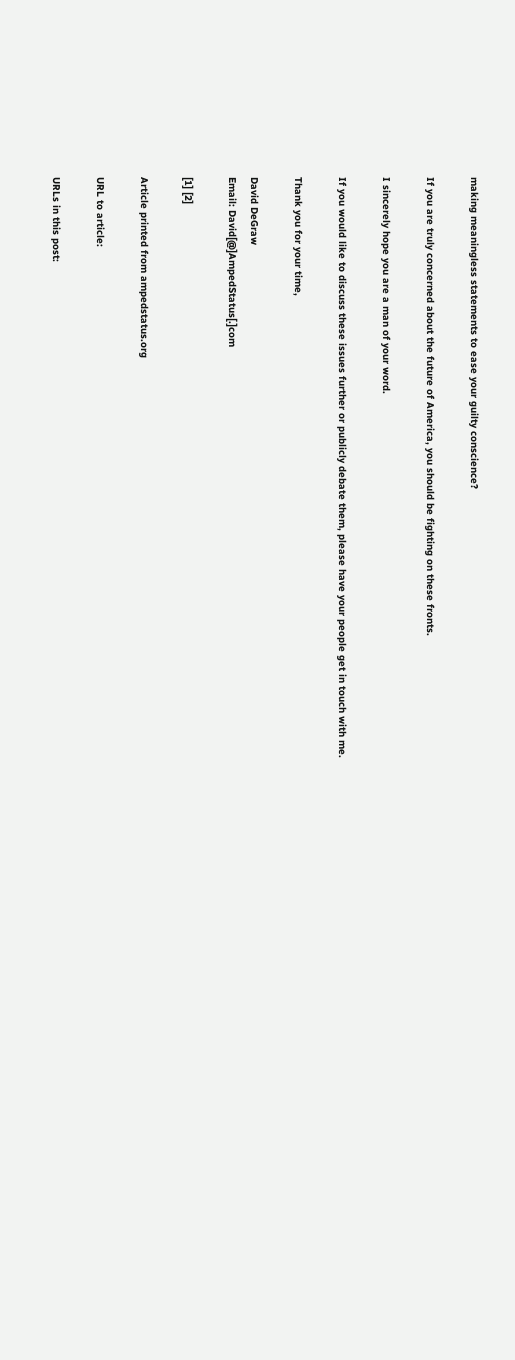making meaningless statements to ease your guilty conscience?

If you are truly concerned about the future of America, you should be fighting on these fronts.

I sincerely hope you are a man of your word.

If you would like to discuss these issues further or publicly debate them, please have your people get in touch with me.

Thank you for your time,

David DeGraw
Email: David[@]AmpedStatus[.]com

[1] [2]

Article printed from ampedstatus.org

URL to article:

URLs in this post: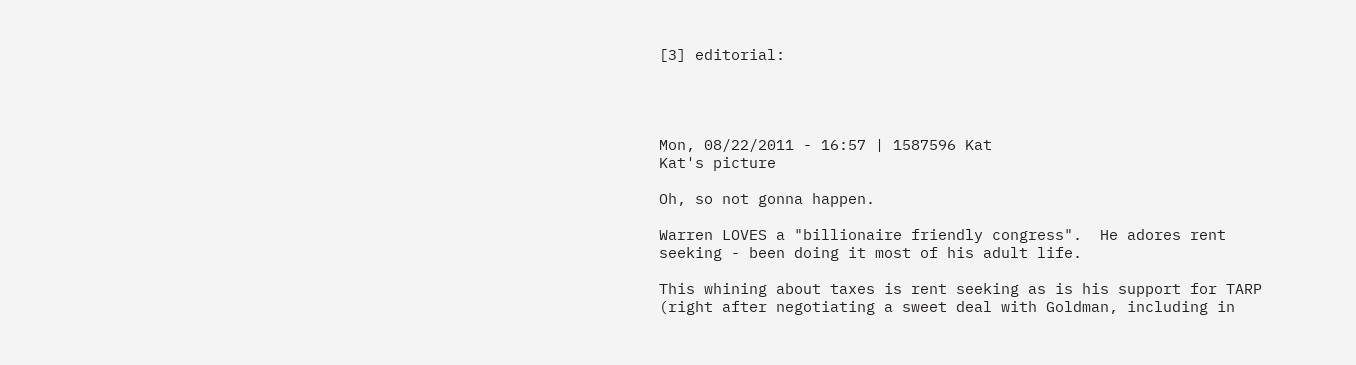[3] editorial:




Mon, 08/22/2011 - 16:57 | 1587596 Kat
Kat's picture

Oh, so not gonna happen.

Warren LOVES a "billionaire friendly congress".  He adores rent seeking - been doing it most of his adult life.

This whining about taxes is rent seeking as is his support for TARP (right after negotiating a sweet deal with Goldman, including in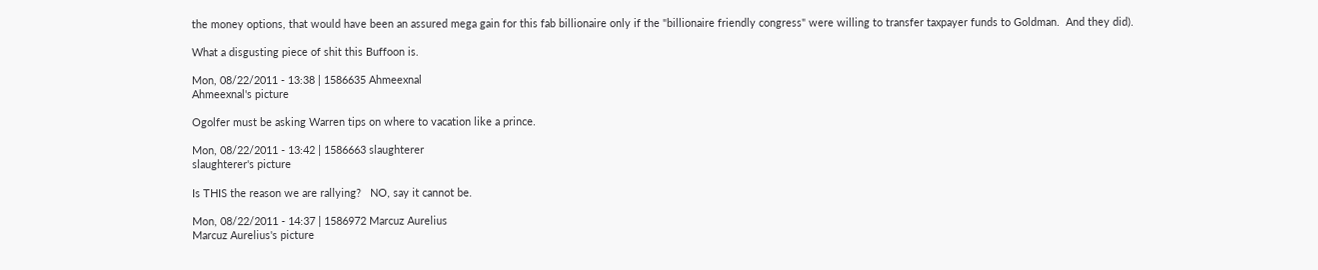the money options, that would have been an assured mega gain for this fab billionaire only if the "billionaire friendly congress" were willing to transfer taxpayer funds to Goldman.  And they did).

What a disgusting piece of shit this Buffoon is.

Mon, 08/22/2011 - 13:38 | 1586635 Ahmeexnal
Ahmeexnal's picture

Ogolfer must be asking Warren tips on where to vacation like a prince.

Mon, 08/22/2011 - 13:42 | 1586663 slaughterer
slaughterer's picture

Is THIS the reason we are rallying?   NO, say it cannot be.

Mon, 08/22/2011 - 14:37 | 1586972 Marcuz Aurelius
Marcuz Aurelius's picture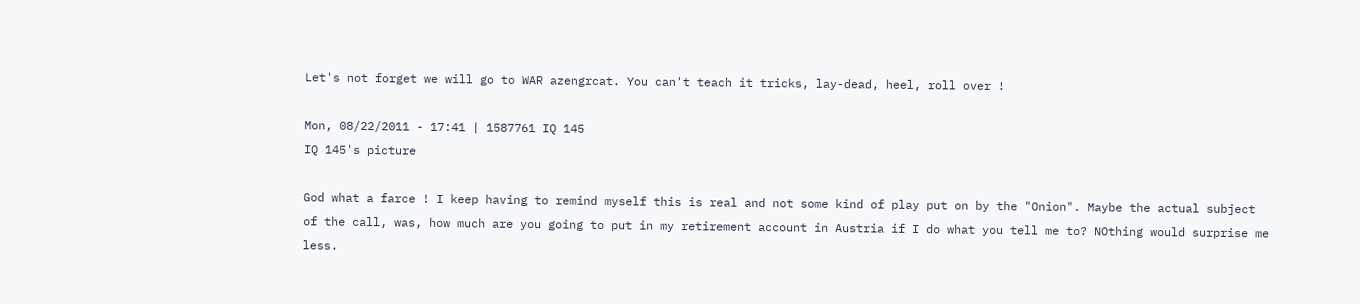Let's not forget we will go to WAR azengrcat. You can't teach it tricks, lay-dead, heel, roll over !

Mon, 08/22/2011 - 17:41 | 1587761 IQ 145
IQ 145's picture

God what a farce ! I keep having to remind myself this is real and not some kind of play put on by the "Onion". Maybe the actual subject of the call, was, how much are you going to put in my retirement account in Austria if I do what you tell me to? NOthing would surprise me less.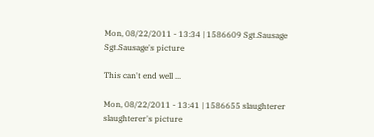Mon, 08/22/2011 - 13:34 | 1586609 Sgt.Sausage
Sgt.Sausage's picture

This can't end well ...

Mon, 08/22/2011 - 13:41 | 1586655 slaughterer
slaughterer's picture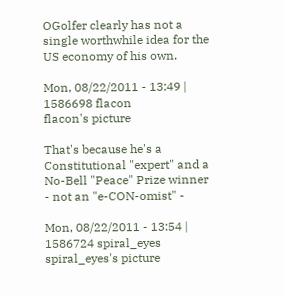OGolfer clearly has not a single worthwhile idea for the US economy of his own.

Mon, 08/22/2011 - 13:49 | 1586698 flacon
flacon's picture

That's because he's a Constitutional "expert" and a No-Bell "Peace" Prize winner - not an "e-CON-omist" -

Mon, 08/22/2011 - 13:54 | 1586724 spiral_eyes
spiral_eyes's picture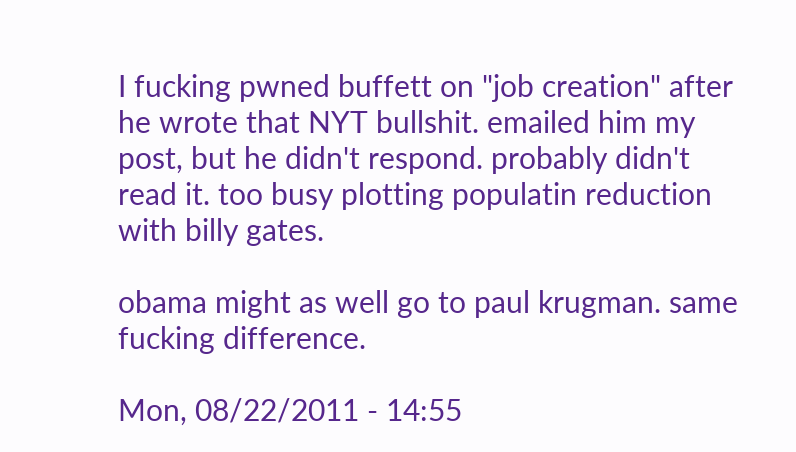I fucking pwned buffett on "job creation" after he wrote that NYT bullshit. emailed him my post, but he didn't respond. probably didn't read it. too busy plotting populatin reduction with billy gates.

obama might as well go to paul krugman. same fucking difference.

Mon, 08/22/2011 - 14:55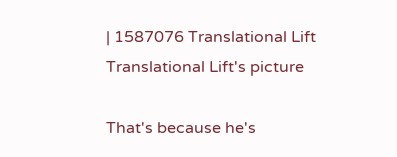| 1587076 Translational Lift
Translational Lift's picture

That's because he's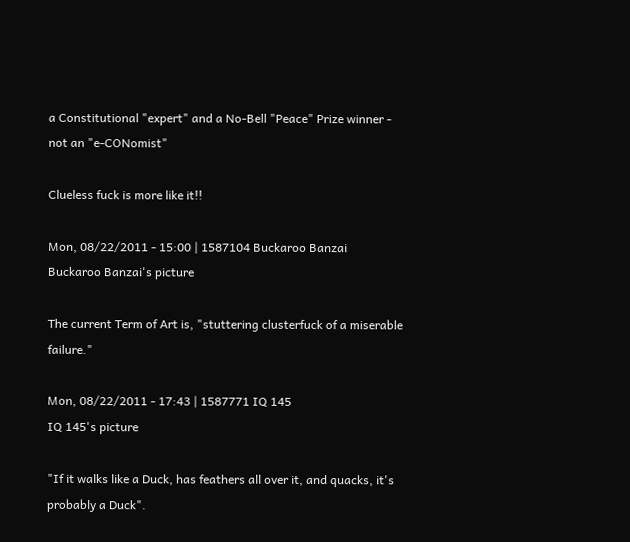a Constitutional "expert" and a No-Bell "Peace" Prize winner - not an "e-CONomist"

Clueless fuck is more like it!!

Mon, 08/22/2011 - 15:00 | 1587104 Buckaroo Banzai
Buckaroo Banzai's picture

The current Term of Art is, "stuttering clusterfuck of a miserable failure."

Mon, 08/22/2011 - 17:43 | 1587771 IQ 145
IQ 145's picture

"If it walks like a Duck, has feathers all over it, and quacks, it's probably a Duck".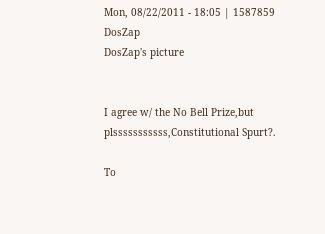Mon, 08/22/2011 - 18:05 | 1587859 DosZap
DosZap's picture


I agree w/ the No Bell Prize,but plsssssssssss,Constitutional Spurt?.

To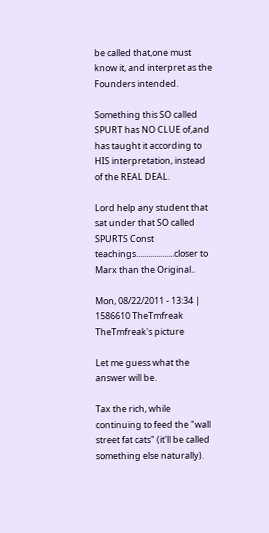be called that,one must know it, and interpret as the Founders intended.

Something this SO called SPURT has NO CLUE of,and has taught it according to HIS interpretation, instead of the REAL DEAL.

Lord help any student that sat under that SO called SPURTS Const teachings...................closer to Marx than the Original..

Mon, 08/22/2011 - 13:34 | 1586610 TheTmfreak
TheTmfreak's picture

Let me guess what the answer will be.

Tax the rich, while continuing to feed the "wall street fat cats" (it'll be called something else naturally).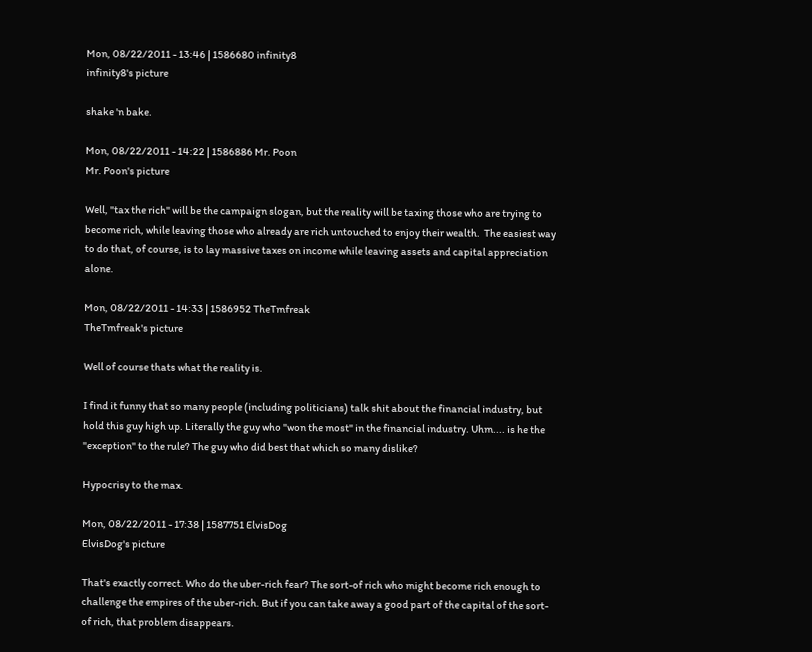Mon, 08/22/2011 - 13:46 | 1586680 infinity8
infinity8's picture

shake 'n bake.

Mon, 08/22/2011 - 14:22 | 1586886 Mr. Poon
Mr. Poon's picture

Well, "tax the rich" will be the campaign slogan, but the reality will be taxing those who are trying to become rich, while leaving those who already are rich untouched to enjoy their wealth.  The easiest way to do that, of course, is to lay massive taxes on income while leaving assets and capital appreciation alone.

Mon, 08/22/2011 - 14:33 | 1586952 TheTmfreak
TheTmfreak's picture

Well of course thats what the reality is.

I find it funny that so many people (including politicians) talk shit about the financial industry, but hold this guy high up. Literally the guy who "won the most" in the financial industry. Uhm.... is he the "exception" to the rule? The guy who did best that which so many dislike?

Hypocrisy to the max.

Mon, 08/22/2011 - 17:38 | 1587751 ElvisDog
ElvisDog's picture

That's exactly correct. Who do the uber-rich fear? The sort-of rich who might become rich enough to challenge the empires of the uber-rich. But if you can take away a good part of the capital of the sort-of rich, that problem disappears.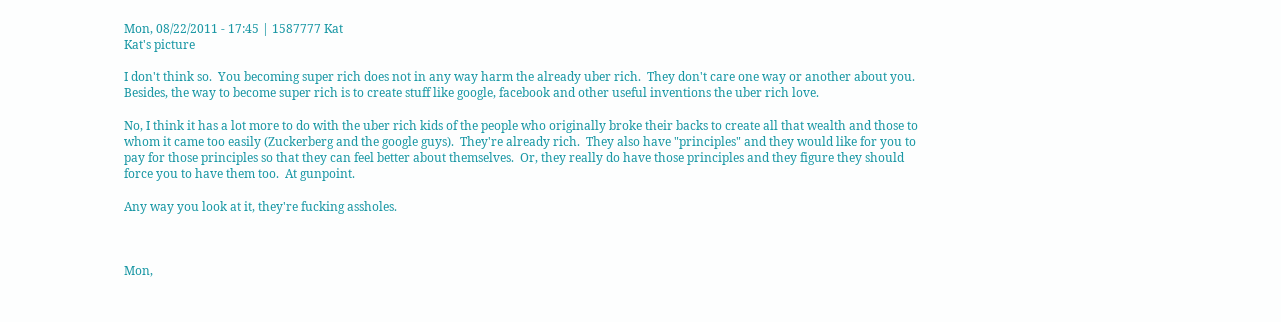Mon, 08/22/2011 - 17:45 | 1587777 Kat
Kat's picture

I don't think so.  You becoming super rich does not in any way harm the already uber rich.  They don't care one way or another about you.  Besides, the way to become super rich is to create stuff like google, facebook and other useful inventions the uber rich love.

No, I think it has a lot more to do with the uber rich kids of the people who originally broke their backs to create all that wealth and those to whom it came too easily (Zuckerberg and the google guys).  They're already rich.  They also have "principles" and they would like for you to pay for those principles so that they can feel better about themselves.  Or, they really do have those principles and they figure they should force you to have them too.  At gunpoint.

Any way you look at it, they're fucking assholes.



Mon,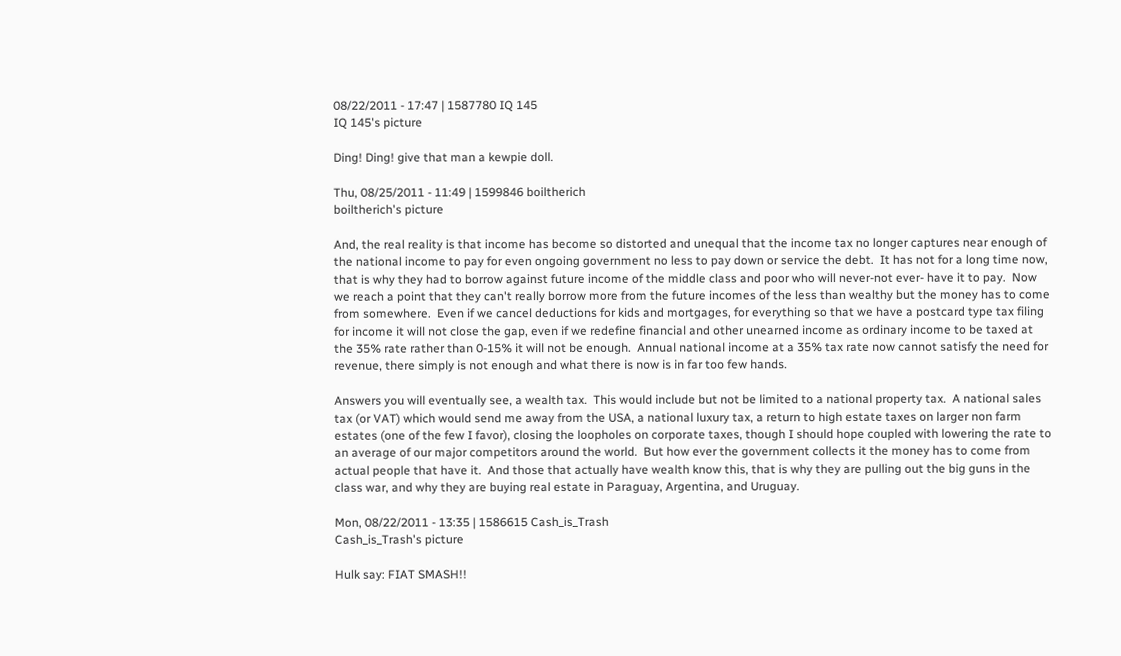08/22/2011 - 17:47 | 1587780 IQ 145
IQ 145's picture

Ding! Ding! give that man a kewpie doll.

Thu, 08/25/2011 - 11:49 | 1599846 boiltherich
boiltherich's picture

And, the real reality is that income has become so distorted and unequal that the income tax no longer captures near enough of the national income to pay for even ongoing government no less to pay down or service the debt.  It has not for a long time now, that is why they had to borrow against future income of the middle class and poor who will never-not ever- have it to pay.  Now we reach a point that they can't really borrow more from the future incomes of the less than wealthy but the money has to come from somewhere.  Even if we cancel deductions for kids and mortgages, for everything so that we have a postcard type tax filing for income it will not close the gap, even if we redefine financial and other unearned income as ordinary income to be taxed at the 35% rate rather than 0-15% it will not be enough.  Annual national income at a 35% tax rate now cannot satisfy the need for revenue, there simply is not enough and what there is now is in far too few hands.

Answers you will eventually see, a wealth tax.  This would include but not be limited to a national property tax.  A national sales tax (or VAT) which would send me away from the USA, a national luxury tax, a return to high estate taxes on larger non farm estates (one of the few I favor), closing the loopholes on corporate taxes, though I should hope coupled with lowering the rate to an average of our major competitors around the world.  But how ever the government collects it the money has to come from actual people that have it.  And those that actually have wealth know this, that is why they are pulling out the big guns in the class war, and why they are buying real estate in Paraguay, Argentina, and Uruguay.

Mon, 08/22/2011 - 13:35 | 1586615 Cash_is_Trash
Cash_is_Trash's picture

Hulk say: FIAT SMASH!!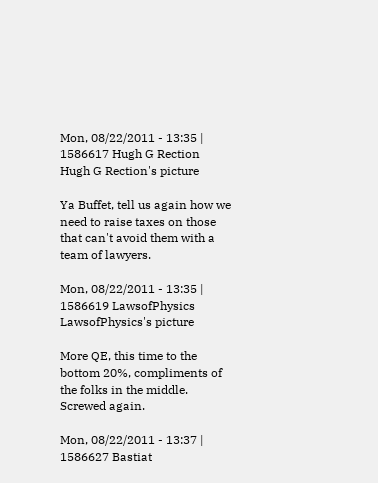Mon, 08/22/2011 - 13:35 | 1586617 Hugh G Rection
Hugh G Rection's picture

Ya Buffet, tell us again how we need to raise taxes on those that can't avoid them with a team of lawyers.

Mon, 08/22/2011 - 13:35 | 1586619 LawsofPhysics
LawsofPhysics's picture

More QE, this time to the bottom 20%, compliments of the folks in the middle.  Screwed again.

Mon, 08/22/2011 - 13:37 | 1586627 Bastiat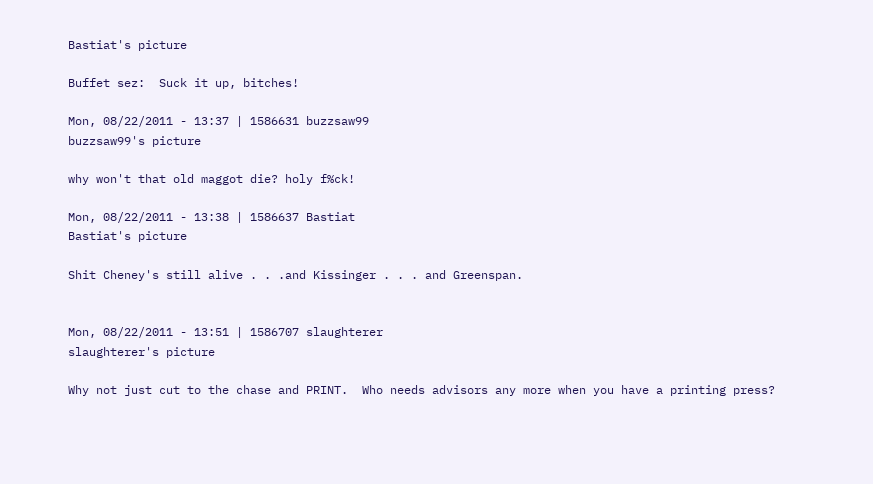Bastiat's picture

Buffet sez:  Suck it up, bitches!

Mon, 08/22/2011 - 13:37 | 1586631 buzzsaw99
buzzsaw99's picture

why won't that old maggot die? holy f%ck!

Mon, 08/22/2011 - 13:38 | 1586637 Bastiat
Bastiat's picture

Shit Cheney's still alive . . .and Kissinger . . . and Greenspan.


Mon, 08/22/2011 - 13:51 | 1586707 slaughterer
slaughterer's picture

Why not just cut to the chase and PRINT.  Who needs advisors any more when you have a printing press?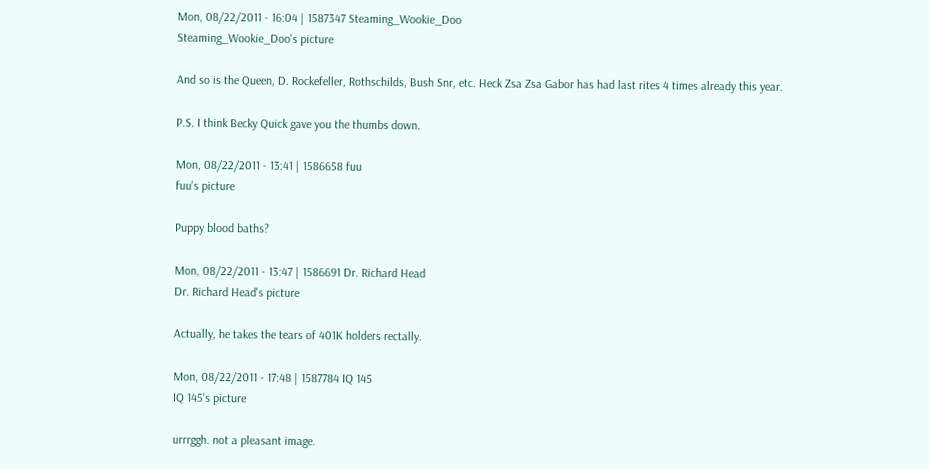Mon, 08/22/2011 - 16:04 | 1587347 Steaming_Wookie_Doo
Steaming_Wookie_Doo's picture

And so is the Queen, D. Rockefeller, Rothschilds, Bush Snr, etc. Heck Zsa Zsa Gabor has had last rites 4 times already this year.

P.S. I think Becky Quick gave you the thumbs down.

Mon, 08/22/2011 - 13:41 | 1586658 fuu
fuu's picture

Puppy blood baths?

Mon, 08/22/2011 - 13:47 | 1586691 Dr. Richard Head
Dr. Richard Head's picture

Actually, he takes the tears of 401K holders rectally.

Mon, 08/22/2011 - 17:48 | 1587784 IQ 145
IQ 145's picture

urrrggh. not a pleasant image.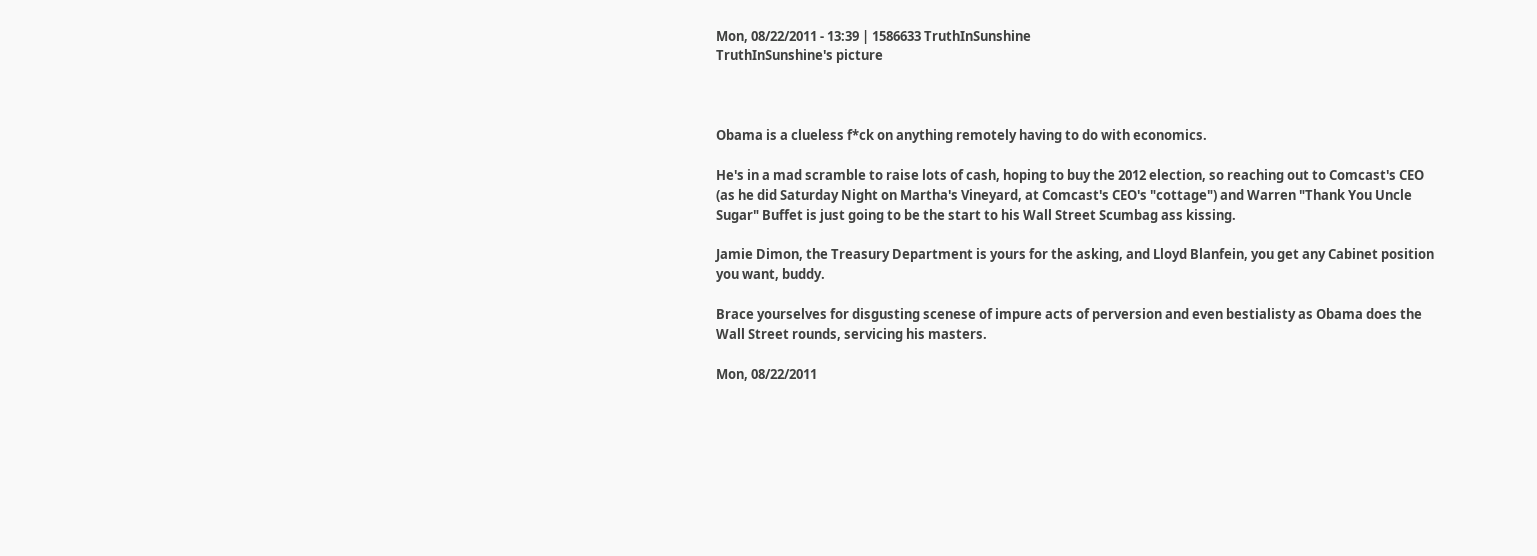Mon, 08/22/2011 - 13:39 | 1586633 TruthInSunshine
TruthInSunshine's picture



Obama is a clueless f*ck on anything remotely having to do with economics.

He's in a mad scramble to raise lots of cash, hoping to buy the 2012 election, so reaching out to Comcast's CEO (as he did Saturday Night on Martha's Vineyard, at Comcast's CEO's "cottage") and Warren "Thank You Uncle Sugar" Buffet is just going to be the start to his Wall Street Scumbag ass kissing.

Jamie Dimon, the Treasury Department is yours for the asking, and Lloyd Blanfein, you get any Cabinet position you want, buddy.

Brace yourselves for disgusting scenese of impure acts of perversion and even bestialisty as Obama does the Wall Street rounds, servicing his masters.

Mon, 08/22/2011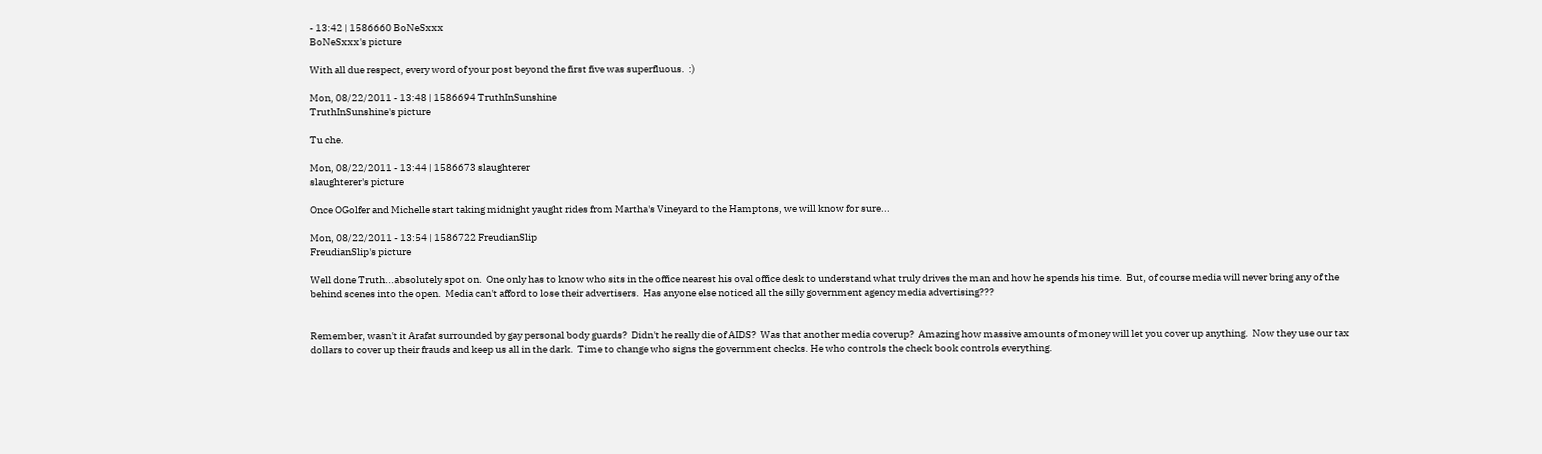- 13:42 | 1586660 BoNeSxxx
BoNeSxxx's picture

With all due respect, every word of your post beyond the first five was superfluous.  :)

Mon, 08/22/2011 - 13:48 | 1586694 TruthInSunshine
TruthInSunshine's picture

Tu che.

Mon, 08/22/2011 - 13:44 | 1586673 slaughterer
slaughterer's picture

Once OGolfer and Michelle start taking midnight yaught rides from Martha's Vineyard to the Hamptons, we will know for sure...

Mon, 08/22/2011 - 13:54 | 1586722 FreudianSlip
FreudianSlip's picture

Well done Truth...absolutely spot on.  One only has to know who sits in the office nearest his oval office desk to understand what truly drives the man and how he spends his time.  But, of course media will never bring any of the behind scenes into the open.  Media can't afford to lose their advertisers.  Has anyone else noticed all the silly government agency media advertising???


Remember, wasn't it Arafat surrounded by gay personal body guards?  Didn't he really die of AIDS?  Was that another media coverup?  Amazing how massive amounts of money will let you cover up anything.  Now they use our tax dollars to cover up their frauds and keep us all in the dark.  Time to change who signs the government checks. He who controls the check book controls everything.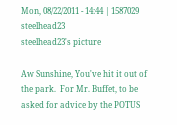Mon, 08/22/2011 - 14:44 | 1587029 steelhead23
steelhead23's picture

Aw Sunshine, You've hit it out of the park.  For Mr. Buffet, to be asked for advice by the POTUS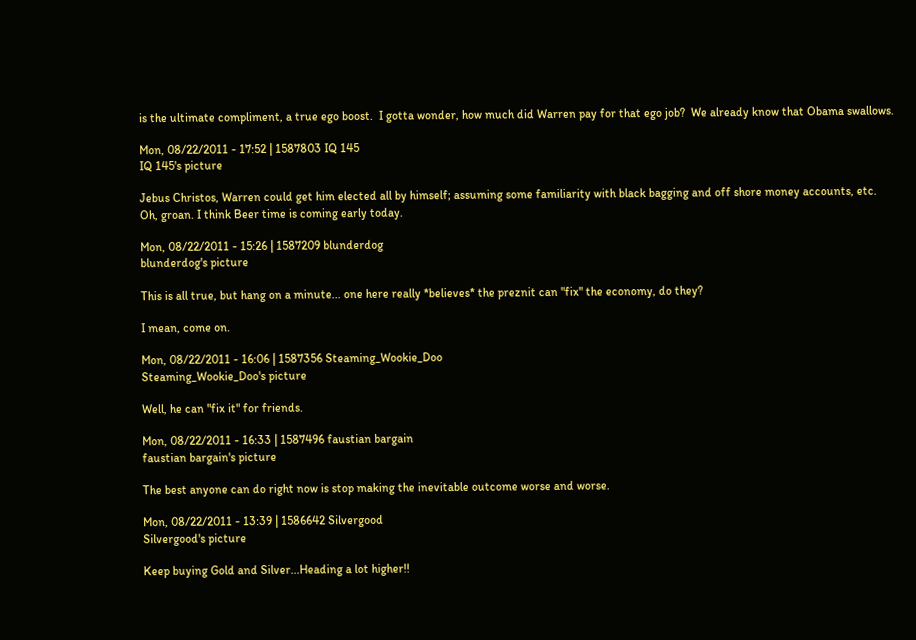is the ultimate compliment, a true ego boost.  I gotta wonder, how much did Warren pay for that ego job?  We already know that Obama swallows.

Mon, 08/22/2011 - 17:52 | 1587803 IQ 145
IQ 145's picture

Jebus Christos, Warren could get him elected all by himself; assuming some familiarity with black bagging and off shore money accounts, etc. Oh, groan. I think Beer time is coming early today.

Mon, 08/22/2011 - 15:26 | 1587209 blunderdog
blunderdog's picture

This is all true, but hang on a minute... one here really *believes* the preznit can "fix" the economy, do they?

I mean, come on.

Mon, 08/22/2011 - 16:06 | 1587356 Steaming_Wookie_Doo
Steaming_Wookie_Doo's picture

Well, he can "fix it" for friends.

Mon, 08/22/2011 - 16:33 | 1587496 faustian bargain
faustian bargain's picture

The best anyone can do right now is stop making the inevitable outcome worse and worse.

Mon, 08/22/2011 - 13:39 | 1586642 Silvergood
Silvergood's picture

Keep buying Gold and Silver...Heading a lot higher!!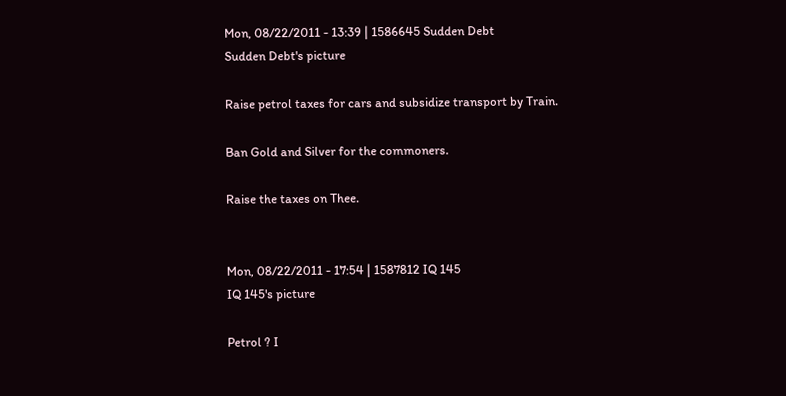Mon, 08/22/2011 - 13:39 | 1586645 Sudden Debt
Sudden Debt's picture

Raise petrol taxes for cars and subsidize transport by Train.

Ban Gold and Silver for the commoners.

Raise the taxes on Thee.


Mon, 08/22/2011 - 17:54 | 1587812 IQ 145
IQ 145's picture

Petrol ? I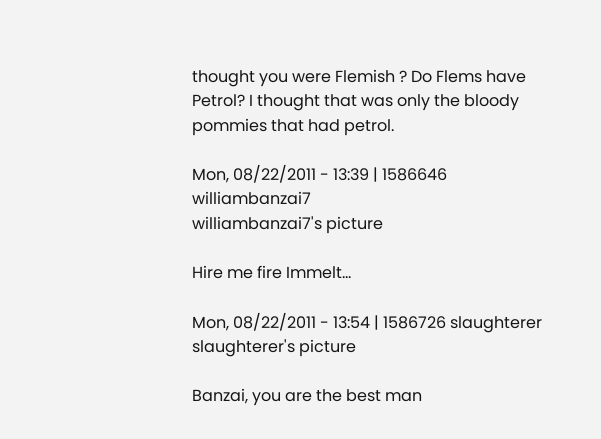thought you were Flemish ? Do Flems have Petrol? I thought that was only the bloody pommies that had petrol.

Mon, 08/22/2011 - 13:39 | 1586646 williambanzai7
williambanzai7's picture

Hire me fire Immelt...

Mon, 08/22/2011 - 13:54 | 1586726 slaughterer
slaughterer's picture

Banzai, you are the best man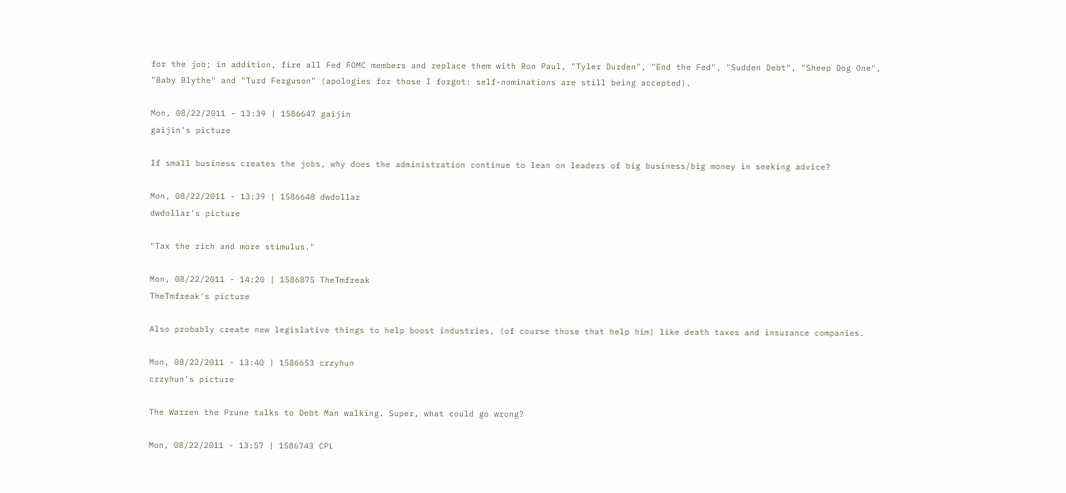for the job; in addition, fire all Fed FOMC members and replace them with Ron Paul, "Tyler Durden", "End the Fed", "Sudden Debt", "Sheep Dog One", "Baby Blythe" and "Turd Ferguson" (apologies for those I forgot: self-nominations are still being accepted).

Mon, 08/22/2011 - 13:39 | 1586647 gaijin
gaijin's picture

If small business creates the jobs, why does the administration continue to lean on leaders of big business/big money in seeking advice?

Mon, 08/22/2011 - 13:39 | 1586648 dwdollar
dwdollar's picture

"Tax the rich and more stimulus."

Mon, 08/22/2011 - 14:20 | 1586875 TheTmfreak
TheTmfreak's picture

Also probably create new legislative things to help boost industries, (of course those that help him) like death taxes and insurance companies.

Mon, 08/22/2011 - 13:40 | 1586653 crzyhun
crzyhun's picture

The Warren the Prune talks to Debt Man walking. Super, what could go wrong?

Mon, 08/22/2011 - 13:57 | 1586743 CPL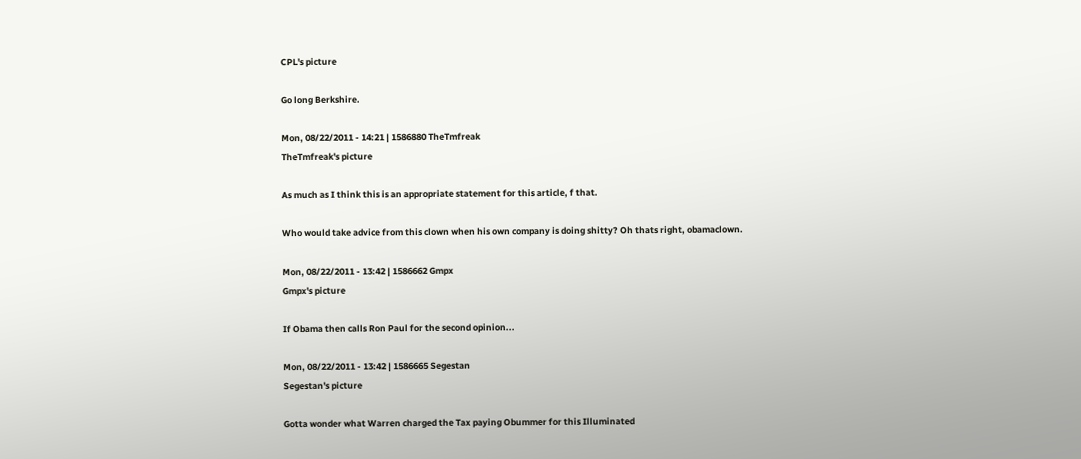CPL's picture

Go long Berkshire.

Mon, 08/22/2011 - 14:21 | 1586880 TheTmfreak
TheTmfreak's picture

As much as I think this is an appropriate statement for this article, f that.

Who would take advice from this clown when his own company is doing shitty? Oh thats right, obamaclown.

Mon, 08/22/2011 - 13:42 | 1586662 Gmpx
Gmpx's picture

If Obama then calls Ron Paul for the second opinion...

Mon, 08/22/2011 - 13:42 | 1586665 Segestan
Segestan's picture

Gotta wonder what Warren charged the Tax paying Obummer for this Illuminated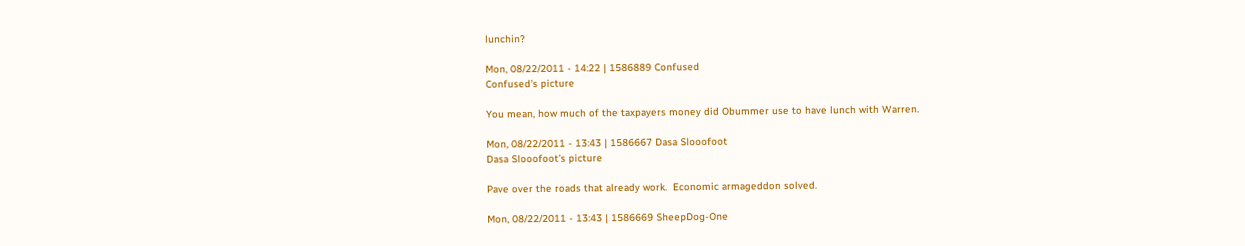lunchin?

Mon, 08/22/2011 - 14:22 | 1586889 Confused
Confused's picture

You mean, how much of the taxpayers money did Obummer use to have lunch with Warren.

Mon, 08/22/2011 - 13:43 | 1586667 Dasa Slooofoot
Dasa Slooofoot's picture

Pave over the roads that already work.  Economic armageddon solved.

Mon, 08/22/2011 - 13:43 | 1586669 SheepDog-One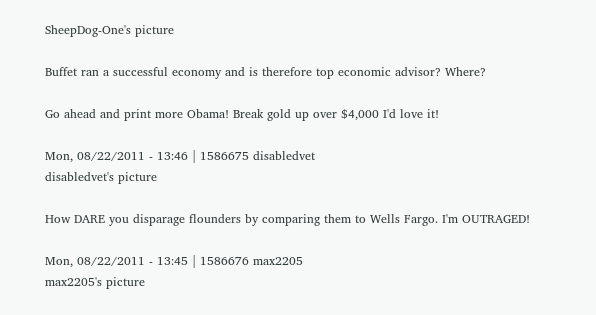SheepDog-One's picture

Buffet ran a successful economy and is therefore top economic advisor? Where?

Go ahead and print more Obama! Break gold up over $4,000 I'd love it!

Mon, 08/22/2011 - 13:46 | 1586675 disabledvet
disabledvet's picture

How DARE you disparage flounders by comparing them to Wells Fargo. I'm OUTRAGED!

Mon, 08/22/2011 - 13:45 | 1586676 max2205
max2205's picture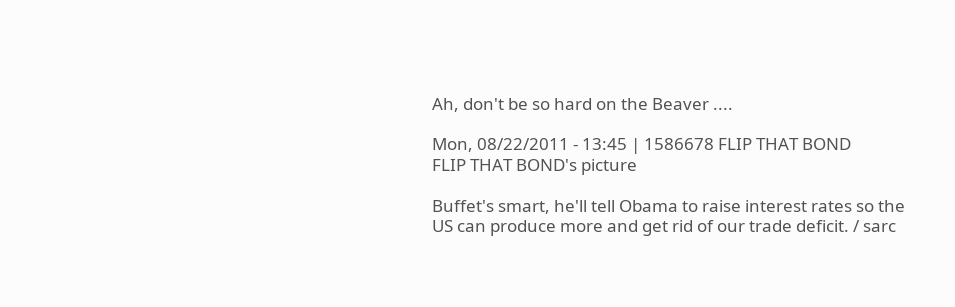Ah, don't be so hard on the Beaver ....

Mon, 08/22/2011 - 13:45 | 1586678 FLIP THAT BOND
FLIP THAT BOND's picture

Buffet's smart, he'll tell Obama to raise interest rates so the US can produce more and get rid of our trade deficit. / sarc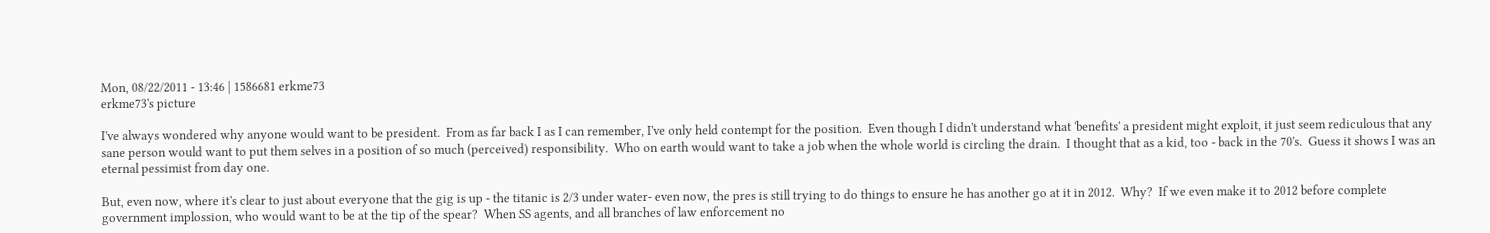Mon, 08/22/2011 - 13:46 | 1586681 erkme73
erkme73's picture

I've always wondered why anyone would want to be president.  From as far back I as I can remember, I've only held contempt for the position.  Even though I didn't understand what 'benefits' a president might exploit, it just seem rediculous that any sane person would want to put them selves in a position of so much (perceived) responsibility.  Who on earth would want to take a job when the whole world is circling the drain.  I thought that as a kid, too - back in the 70's.  Guess it shows I was an eternal pessimist from day one.

But, even now, where it's clear to just about everyone that the gig is up - the titanic is 2/3 under water- even now, the pres is still trying to do things to ensure he has another go at it in 2012.  Why?  If we even make it to 2012 before complete government implossion, who would want to be at the tip of the spear?  When SS agents, and all branches of law enforcement no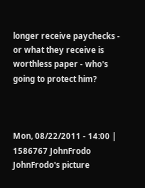longer receive paychecks - or what they receive is worthless paper - who's going to protect him?



Mon, 08/22/2011 - 14:00 | 1586767 JohnFrodo
JohnFrodo's picture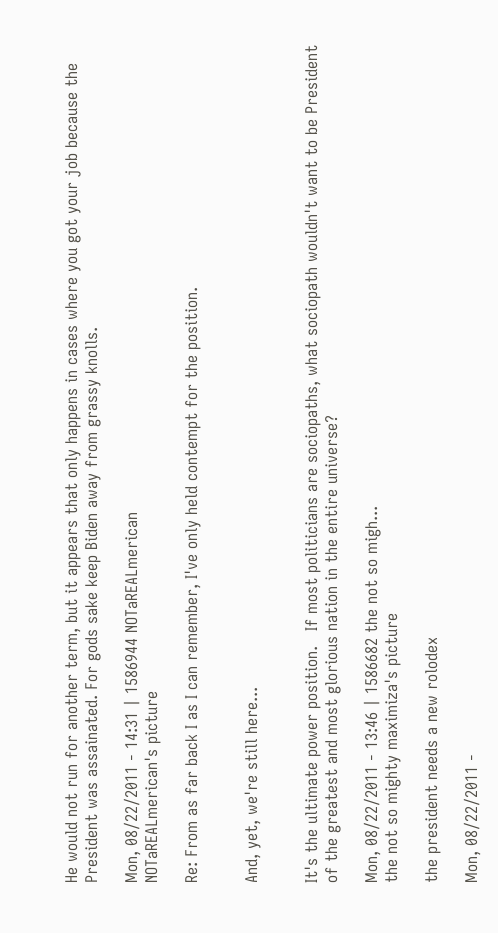He would not run for another term, but it appears that only happens in cases where you got your job because the President was assainated. For gods sake keep Biden away from grassy knolls.

Mon, 08/22/2011 - 14:31 | 1586944 NOTaREALmerican
NOTaREALmerican's picture

Re: From as far back I as I can remember, I've only held contempt for the position.


And, yet, we're still here...


It's the ultimate power position.   If most politicians are sociopaths, what sociopath wouldn't want to be President of the greatest and most glorious nation in the entire universe?

Mon, 08/22/2011 - 13:46 | 1586682 the not so migh...
the not so mighty maximiza's picture

the president needs a new rolodex

Mon, 08/22/2011 -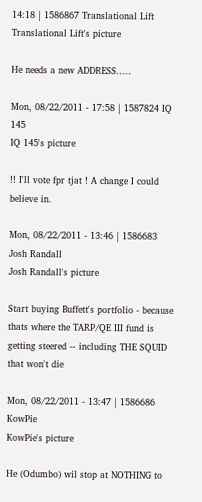14:18 | 1586867 Translational Lift
Translational Lift's picture

He needs a new ADDRESS.....

Mon, 08/22/2011 - 17:58 | 1587824 IQ 145
IQ 145's picture

!! I'll vote fpr tjat ! A change I could believe in.

Mon, 08/22/2011 - 13:46 | 1586683 Josh Randall
Josh Randall's picture

Start buying Buffett's portfolio - because thats where the TARP/QE III fund is getting steered -- including THE SQUID that won't die

Mon, 08/22/2011 - 13:47 | 1586686 KowPie
KowPie's picture

He (Odumbo) wil stop at NOTHING to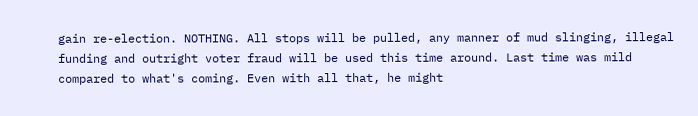gain re-election. NOTHING. All stops will be pulled, any manner of mud slinging, illegal funding and outright voter fraud will be used this time around. Last time was mild compared to what's coming. Even with all that, he might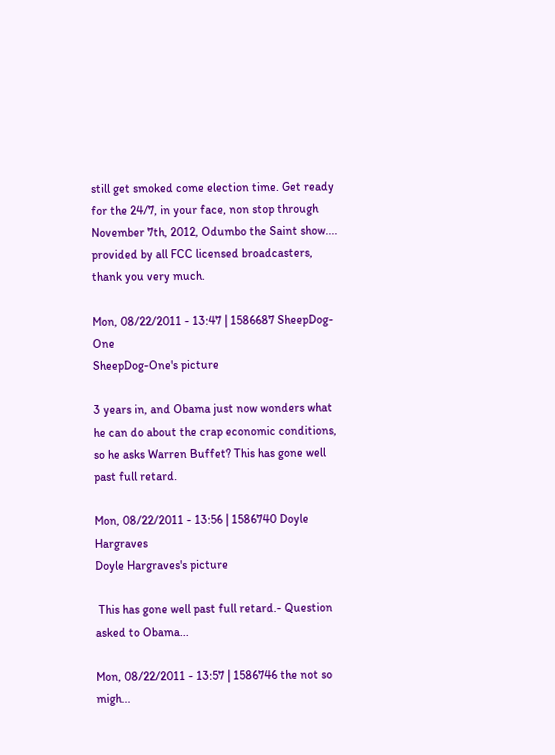still get smoked come election time. Get ready for the 24/7, in your face, non stop through November 7th, 2012, Odumbo the Saint show.... provided by all FCC licensed broadcasters, thank you very much.

Mon, 08/22/2011 - 13:47 | 1586687 SheepDog-One
SheepDog-One's picture

3 years in, and Obama just now wonders what he can do about the crap economic conditions, so he asks Warren Buffet? This has gone well past full retard.

Mon, 08/22/2011 - 13:56 | 1586740 Doyle Hargraves
Doyle Hargraves's picture

 This has gone well past full retard.- Question asked to Obama...

Mon, 08/22/2011 - 13:57 | 1586746 the not so migh...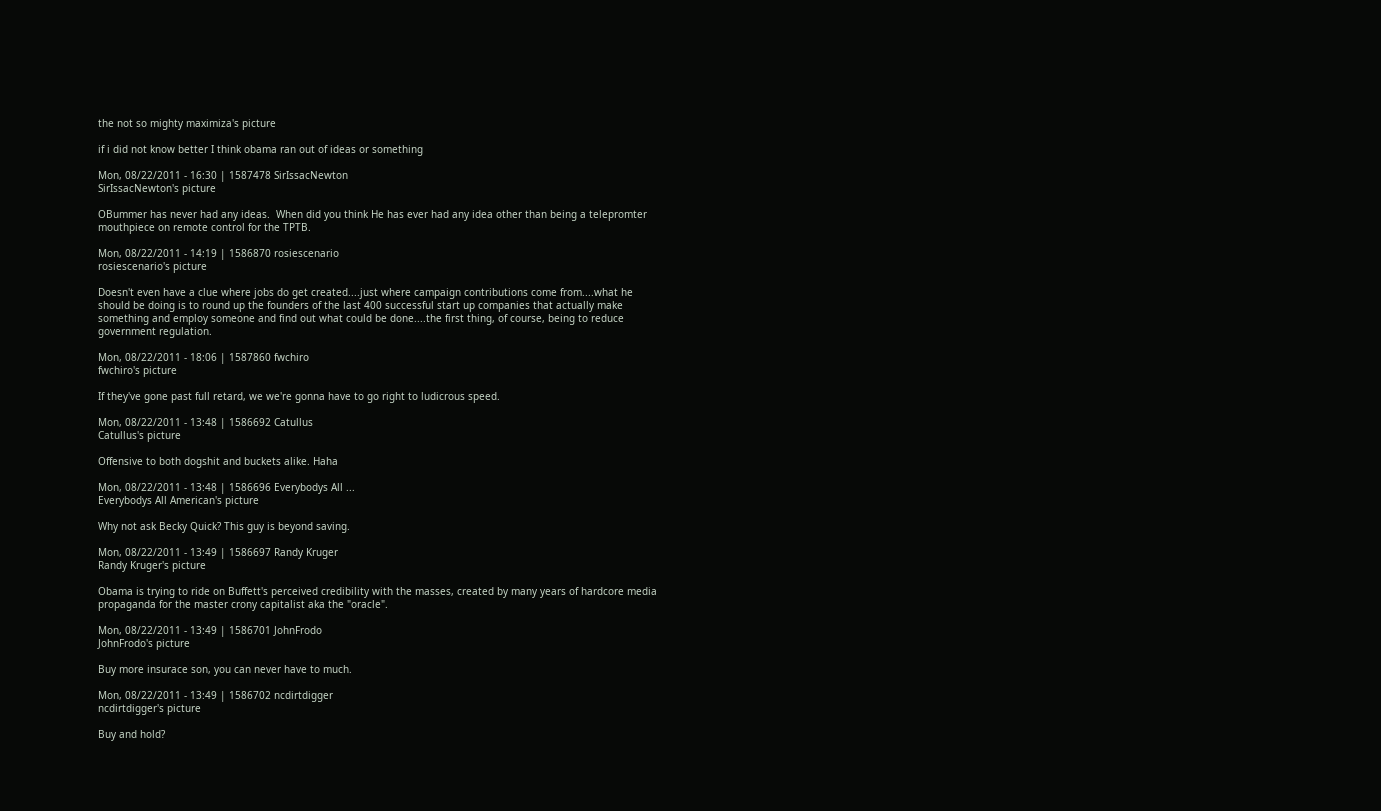the not so mighty maximiza's picture

if i did not know better I think obama ran out of ideas or something

Mon, 08/22/2011 - 16:30 | 1587478 SirIssacNewton
SirIssacNewton's picture

OBummer has never had any ideas.  When did you think He has ever had any idea other than being a telepromter mouthpiece on remote control for the TPTB.

Mon, 08/22/2011 - 14:19 | 1586870 rosiescenario
rosiescenario's picture

Doesn't even have a clue where jobs do get created....just where campaign contributions come from....what he should be doing is to round up the founders of the last 400 successful start up companies that actually make something and employ someone and find out what could be done....the first thing, of course, being to reduce government regulation.

Mon, 08/22/2011 - 18:06 | 1587860 fwchiro
fwchiro's picture

If they've gone past full retard, we we're gonna have to go right to ludicrous speed.

Mon, 08/22/2011 - 13:48 | 1586692 Catullus
Catullus's picture

Offensive to both dogshit and buckets alike. Haha

Mon, 08/22/2011 - 13:48 | 1586696 Everybodys All ...
Everybodys All American's picture

Why not ask Becky Quick? This guy is beyond saving.

Mon, 08/22/2011 - 13:49 | 1586697 Randy Kruger
Randy Kruger's picture

Obama is trying to ride on Buffett's perceived credibility with the masses, created by many years of hardcore media propaganda for the master crony capitalist aka the "oracle".

Mon, 08/22/2011 - 13:49 | 1586701 JohnFrodo
JohnFrodo's picture

Buy more insurace son, you can never have to much.

Mon, 08/22/2011 - 13:49 | 1586702 ncdirtdigger
ncdirtdigger's picture

Buy and hold?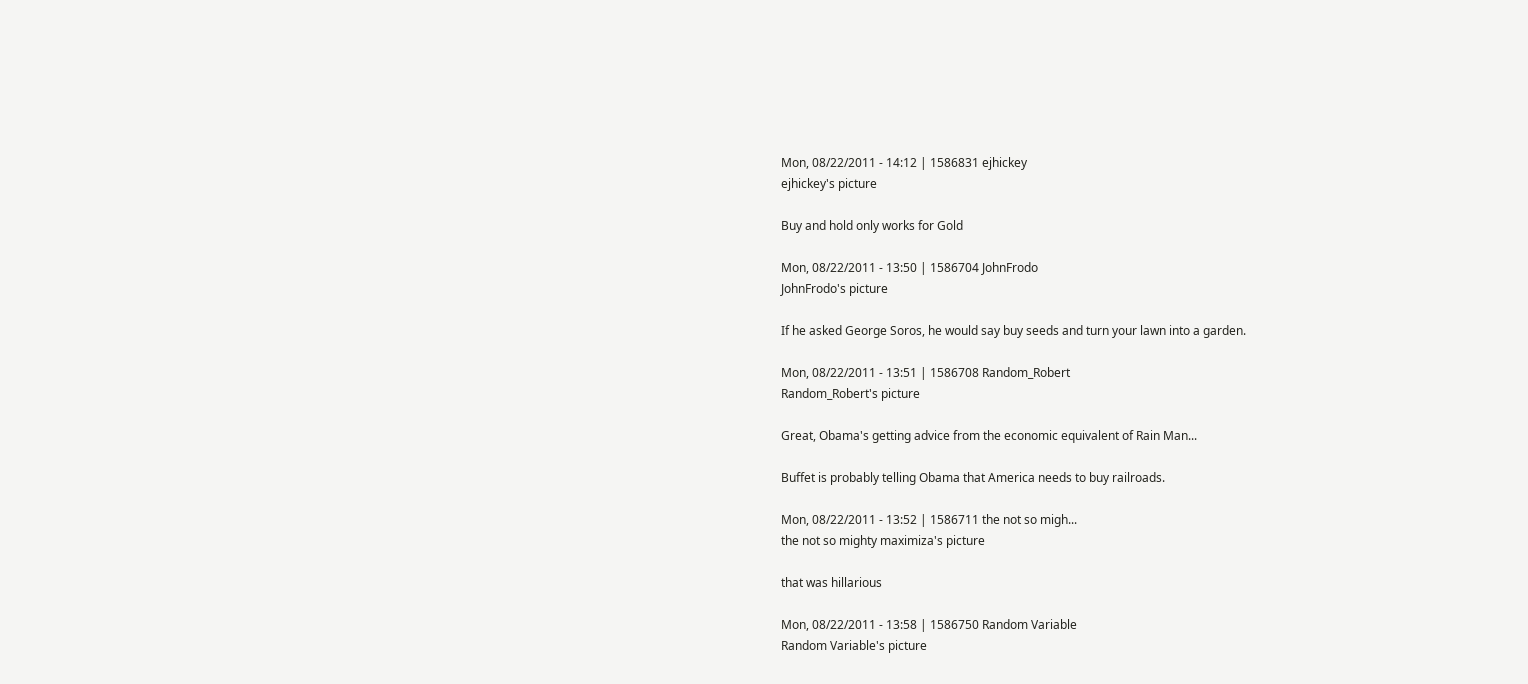Mon, 08/22/2011 - 14:12 | 1586831 ejhickey
ejhickey's picture

Buy and hold only works for Gold

Mon, 08/22/2011 - 13:50 | 1586704 JohnFrodo
JohnFrodo's picture

If he asked George Soros, he would say buy seeds and turn your lawn into a garden.

Mon, 08/22/2011 - 13:51 | 1586708 Random_Robert
Random_Robert's picture

Great, Obama's getting advice from the economic equivalent of Rain Man...

Buffet is probably telling Obama that America needs to buy railroads.

Mon, 08/22/2011 - 13:52 | 1586711 the not so migh...
the not so mighty maximiza's picture

that was hillarious

Mon, 08/22/2011 - 13:58 | 1586750 Random Variable
Random Variable's picture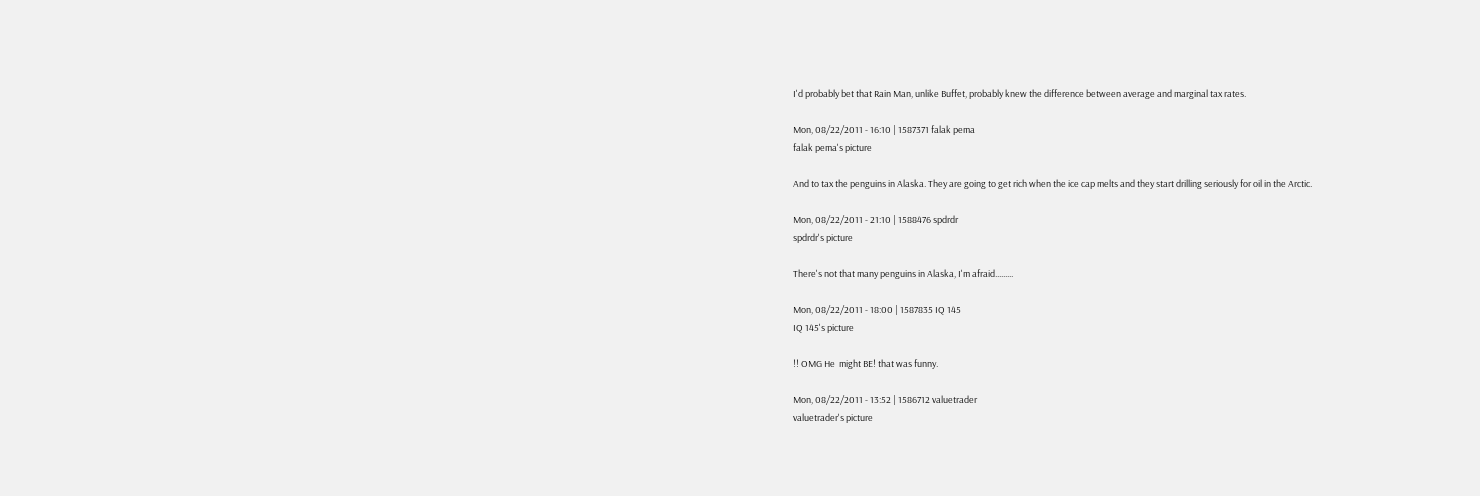I'd probably bet that Rain Man, unlike Buffet, probably knew the difference between average and marginal tax rates.

Mon, 08/22/2011 - 16:10 | 1587371 falak pema
falak pema's picture

And to tax the penguins in Alaska. They are going to get rich when the ice cap melts and they start drilling seriously for oil in the Arctic.

Mon, 08/22/2011 - 21:10 | 1588476 spdrdr
spdrdr's picture

There's not that many penguins in Alaska, I'm afraid.........

Mon, 08/22/2011 - 18:00 | 1587835 IQ 145
IQ 145's picture

!! OMG He  might BE! that was funny.

Mon, 08/22/2011 - 13:52 | 1586712 valuetrader
valuetrader's picture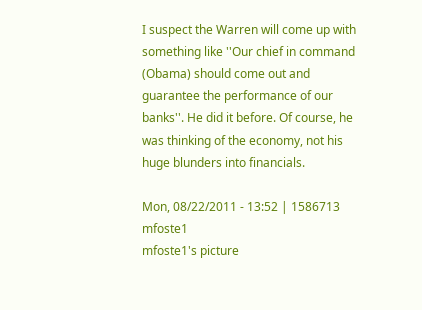I suspect the Warren will come up with something like ''Our chief in command (Obama) should come out and guarantee the performance of our banks''. He did it before. Of course, he was thinking of the economy, not his huge blunders into financials.

Mon, 08/22/2011 - 13:52 | 1586713 mfoste1
mfoste1's picture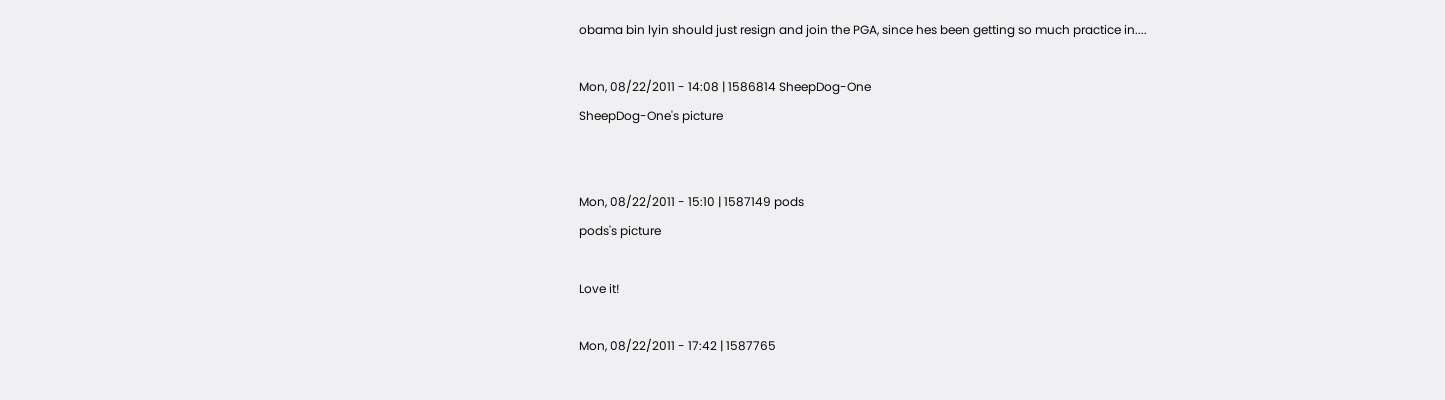obama bin lyin should just resign and join the PGA, since hes been getting so much practice in....

Mon, 08/22/2011 - 14:08 | 1586814 SheepDog-One
SheepDog-One's picture


Mon, 08/22/2011 - 15:10 | 1587149 pods
pods's picture

Love it!

Mon, 08/22/2011 - 17:42 | 1587765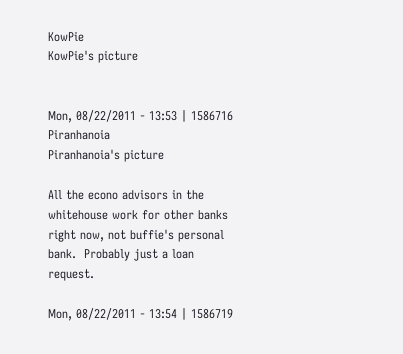KowPie
KowPie's picture


Mon, 08/22/2011 - 13:53 | 1586716 Piranhanoia
Piranhanoia's picture

All the econo advisors in the whitehouse work for other banks right now, not buffie's personal bank.  Probably just a loan request.

Mon, 08/22/2011 - 13:54 | 1586719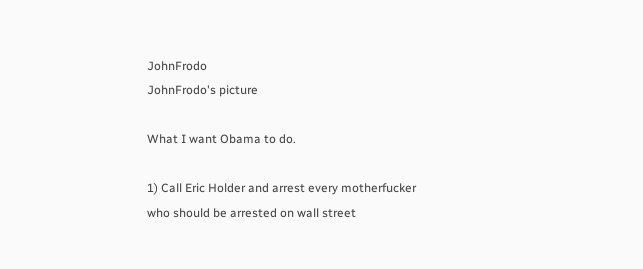JohnFrodo
JohnFrodo's picture

What I want Obama to do.

1) Call Eric Holder and arrest every motherfucker who should be arrested on wall street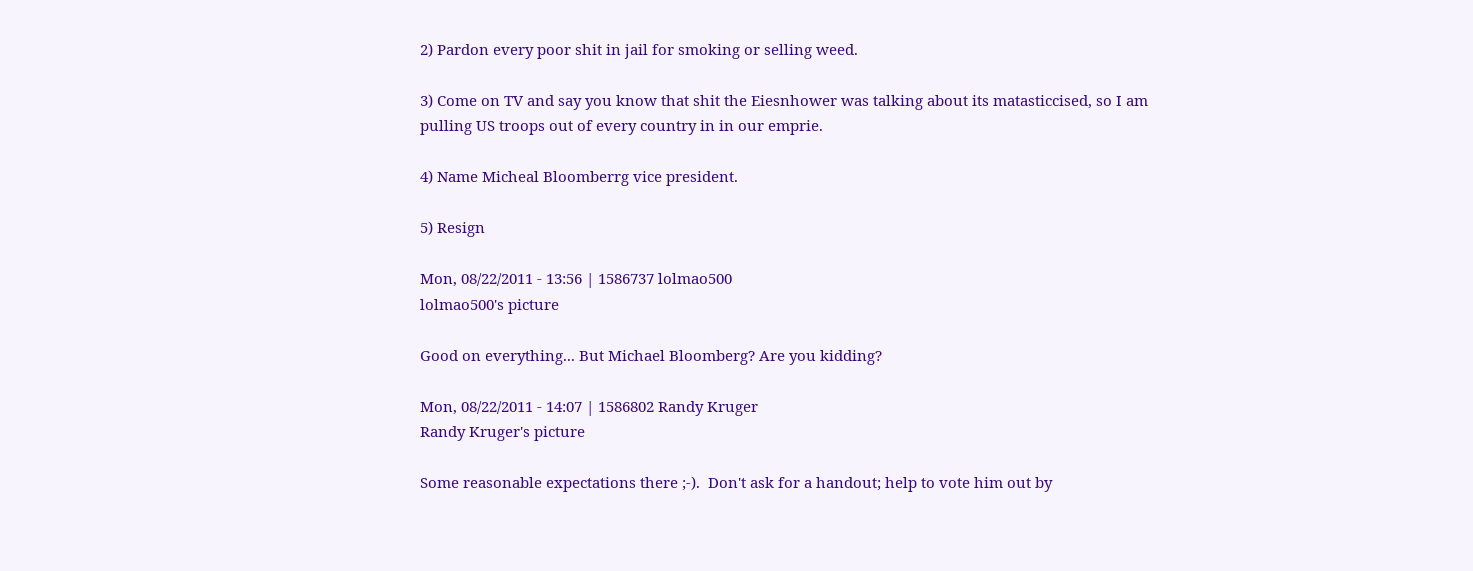2) Pardon every poor shit in jail for smoking or selling weed.

3) Come on TV and say you know that shit the Eiesnhower was talking about its matasticcised, so I am pulling US troops out of every country in in our emprie.

4) Name Micheal Bloomberrg vice president.

5) Resign

Mon, 08/22/2011 - 13:56 | 1586737 lolmao500
lolmao500's picture

Good on everything... But Michael Bloomberg? Are you kidding?

Mon, 08/22/2011 - 14:07 | 1586802 Randy Kruger
Randy Kruger's picture

Some reasonable expectations there ;-).  Don't ask for a handout; help to vote him out by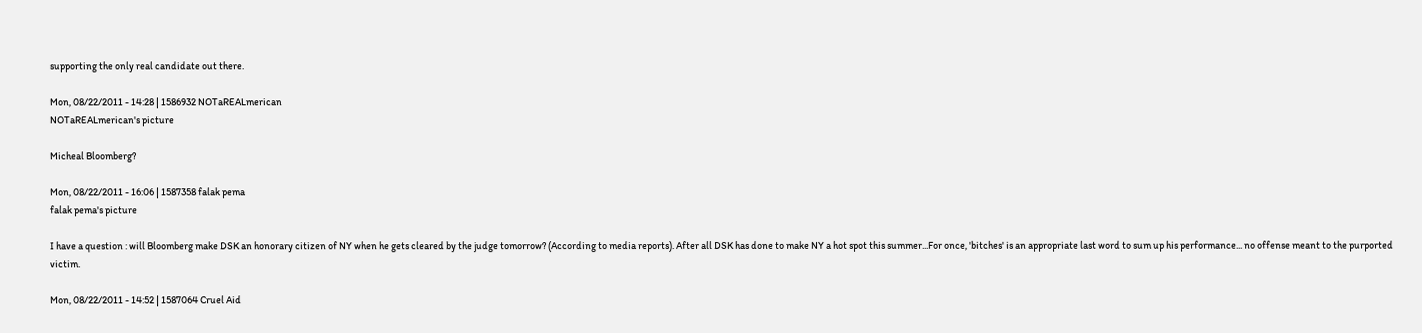supporting the only real candidate out there.

Mon, 08/22/2011 - 14:28 | 1586932 NOTaREALmerican
NOTaREALmerican's picture

Micheal Bloomberg?

Mon, 08/22/2011 - 16:06 | 1587358 falak pema
falak pema's picture

I have a question : will Bloomberg make DSK an honorary citizen of NY when he gets cleared by the judge tomorrow? (According to media reports). After all DSK has done to make NY a hot spot this summer...For once, 'bitches' is an appropriate last word to sum up his performance... no offense meant to the purported victim.

Mon, 08/22/2011 - 14:52 | 1587064 Cruel Aid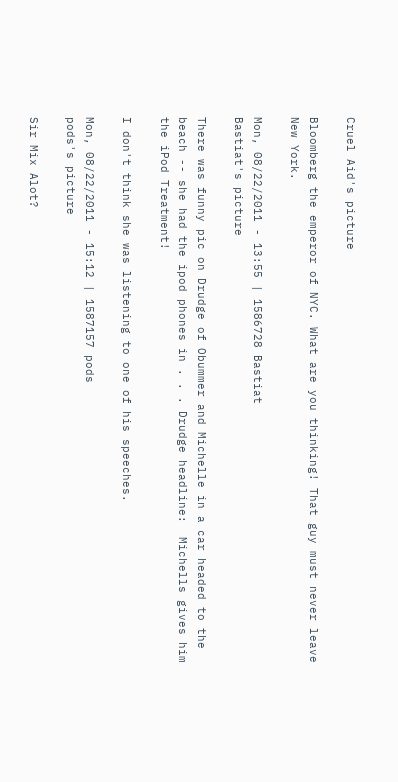Cruel Aid's picture

Bloomberg the emperor of NYC. What are you thinking! That guy must never leave New York.

Mon, 08/22/2011 - 13:55 | 1586728 Bastiat
Bastiat's picture

There was funny pic on Drudge of Obummer and Michelle in a car headed to the beach -- she had the ipod phones in . . . Drudge headline:  Michells gives him the iPod Treatment!

I don't think she was listening to one of his speeches.

Mon, 08/22/2011 - 15:12 | 1587157 pods
pods's picture

Sir Mix Alot?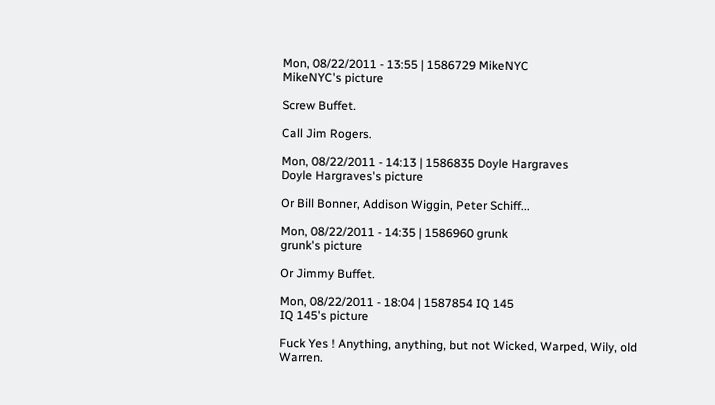Mon, 08/22/2011 - 13:55 | 1586729 MikeNYC
MikeNYC's picture

Screw Buffet.

Call Jim Rogers.

Mon, 08/22/2011 - 14:13 | 1586835 Doyle Hargraves
Doyle Hargraves's picture

Or Bill Bonner, Addison Wiggin, Peter Schiff...

Mon, 08/22/2011 - 14:35 | 1586960 grunk
grunk's picture

Or Jimmy Buffet.

Mon, 08/22/2011 - 18:04 | 1587854 IQ 145
IQ 145's picture

Fuck Yes ! Anything, anything, but not Wicked, Warped, Wily, old Warren.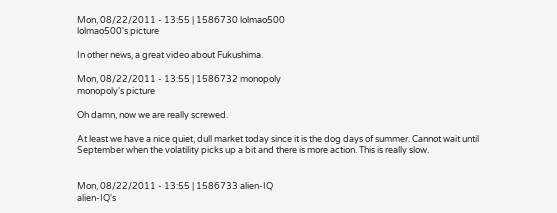Mon, 08/22/2011 - 13:55 | 1586730 lolmao500
lolmao500's picture

In other news, a great video about Fukushima.

Mon, 08/22/2011 - 13:55 | 1586732 monopoly
monopoly's picture

Oh damn, now we are really screwed.

At least we have a nice quiet, dull market today since it is the dog days of summer. Cannot wait until September when the volatility picks up a bit and there is more action. This is really slow.


Mon, 08/22/2011 - 13:55 | 1586733 alien-IQ
alien-IQ's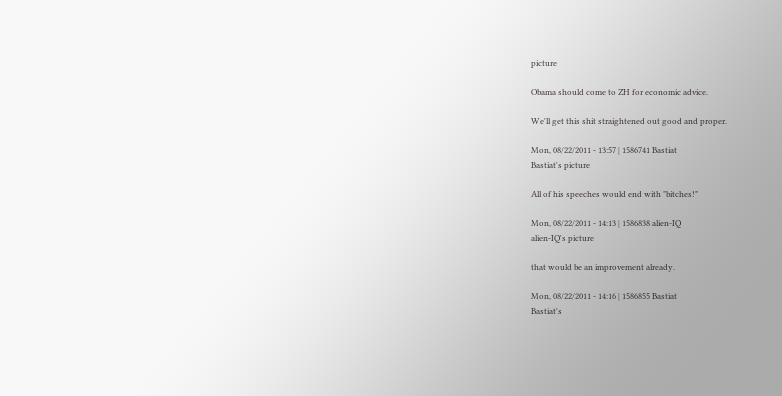picture

Obama should come to ZH for economic advice.

We'll get this shit straightened out good and proper.

Mon, 08/22/2011 - 13:57 | 1586741 Bastiat
Bastiat's picture

All of his speeches would end with "bitches!"

Mon, 08/22/2011 - 14:13 | 1586838 alien-IQ
alien-IQ's picture

that would be an improvement already.

Mon, 08/22/2011 - 14:16 | 1586855 Bastiat
Bastiat's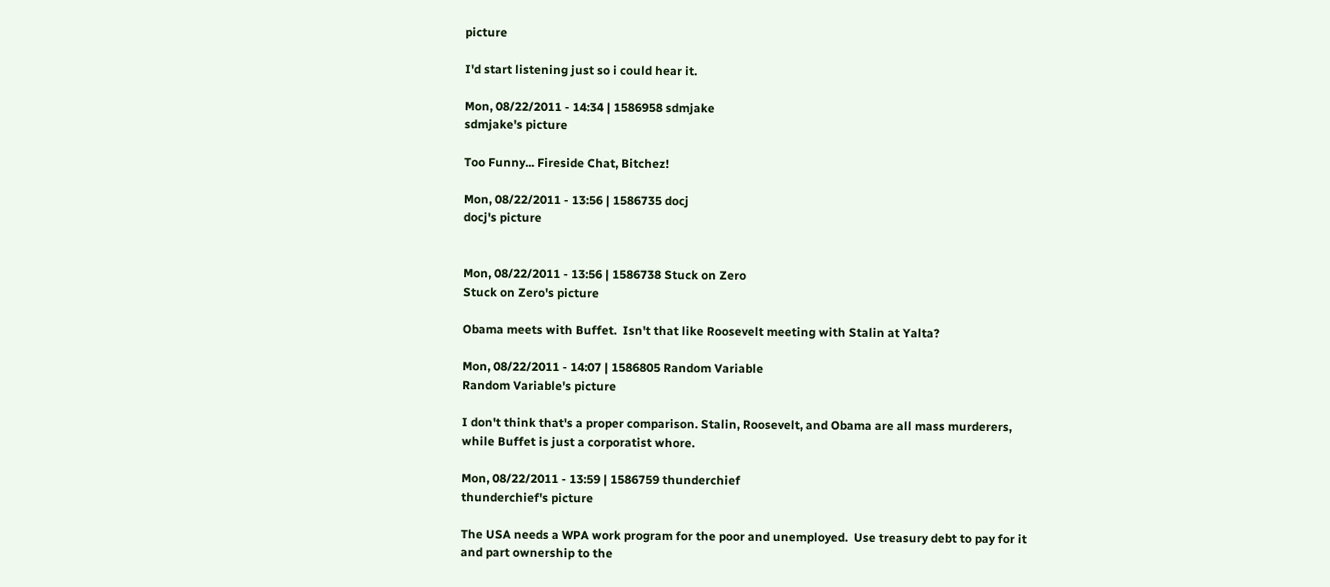picture

I'd start listening just so i could hear it.

Mon, 08/22/2011 - 14:34 | 1586958 sdmjake
sdmjake's picture

Too Funny... Fireside Chat, Bitchez!

Mon, 08/22/2011 - 13:56 | 1586735 docj
docj's picture


Mon, 08/22/2011 - 13:56 | 1586738 Stuck on Zero
Stuck on Zero's picture

Obama meets with Buffet.  Isn't that like Roosevelt meeting with Stalin at Yalta?

Mon, 08/22/2011 - 14:07 | 1586805 Random Variable
Random Variable's picture

I don't think that's a proper comparison. Stalin, Roosevelt, and Obama are all mass murderers, while Buffet is just a corporatist whore.

Mon, 08/22/2011 - 13:59 | 1586759 thunderchief
thunderchief's picture

The USA needs a WPA work program for the poor and unemployed.  Use treasury debt to pay for it and part ownership to the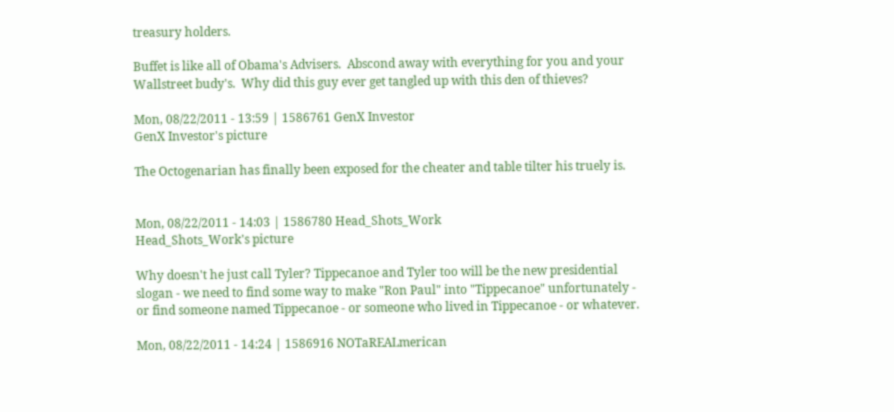treasury holders.

Buffet is like all of Obama's Advisers.  Abscond away with everything for you and your Wallstreet budy's.  Why did this guy ever get tangled up with this den of thieves?

Mon, 08/22/2011 - 13:59 | 1586761 GenX Investor
GenX Investor's picture

The Octogenarian has finally been exposed for the cheater and table tilter his truely is.


Mon, 08/22/2011 - 14:03 | 1586780 Head_Shots_Work
Head_Shots_Work's picture

Why doesn't he just call Tyler? Tippecanoe and Tyler too will be the new presidential slogan - we need to find some way to make "Ron Paul" into "Tippecanoe" unfortunately - or find someone named Tippecanoe - or someone who lived in Tippecanoe - or whatever.

Mon, 08/22/2011 - 14:24 | 1586916 NOTaREALmerican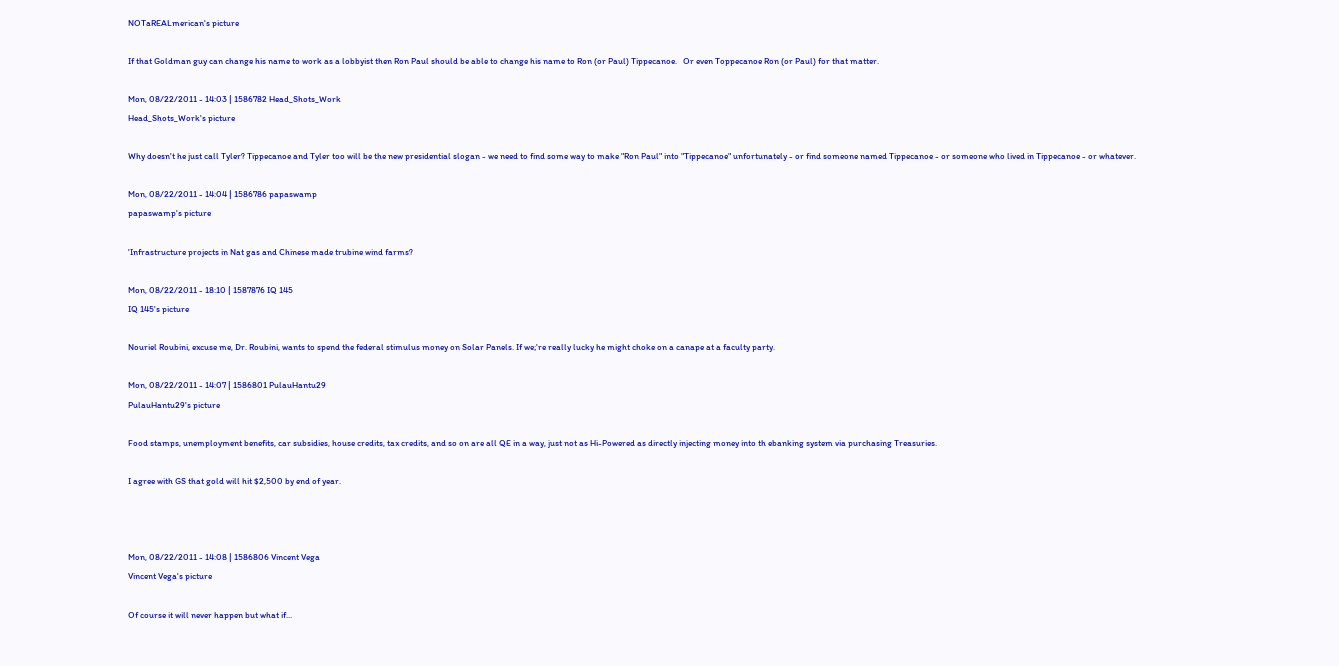NOTaREALmerican's picture

If that Goldman guy can change his name to work as a lobbyist then Ron Paul should be able to change his name to Ron (or Paul) Tippecanoe.   Or even Toppecanoe Ron (or Paul) for that matter.

Mon, 08/22/2011 - 14:03 | 1586782 Head_Shots_Work
Head_Shots_Work's picture

Why doesn't he just call Tyler? Tippecanoe and Tyler too will be the new presidential slogan - we need to find some way to make "Ron Paul" into "Tippecanoe" unfortunately - or find someone named Tippecanoe - or someone who lived in Tippecanoe - or whatever.

Mon, 08/22/2011 - 14:04 | 1586786 papaswamp
papaswamp's picture

'Infrastructure projects in Nat gas and Chinese made trubine wind farms?

Mon, 08/22/2011 - 18:10 | 1587876 IQ 145
IQ 145's picture

Nouriel Roubini, excuse me, Dr. Roubini, wants to spend the federal stimulus money on Solar Panels. If we;'re really lucky he might choke on a canape at a faculty party.

Mon, 08/22/2011 - 14:07 | 1586801 PulauHantu29
PulauHantu29's picture

Food stamps, unemployment benefits, car subsidies, house credits, tax credits, and so on are all QE in a way, just not as Hi-Powered as directly injecting money into th ebanking system via purchasing Treasuries.

I agree with GS that gold will hit $2,500 by end of year.



Mon, 08/22/2011 - 14:08 | 1586806 Vincent Vega
Vincent Vega's picture

Of course it will never happen but what if...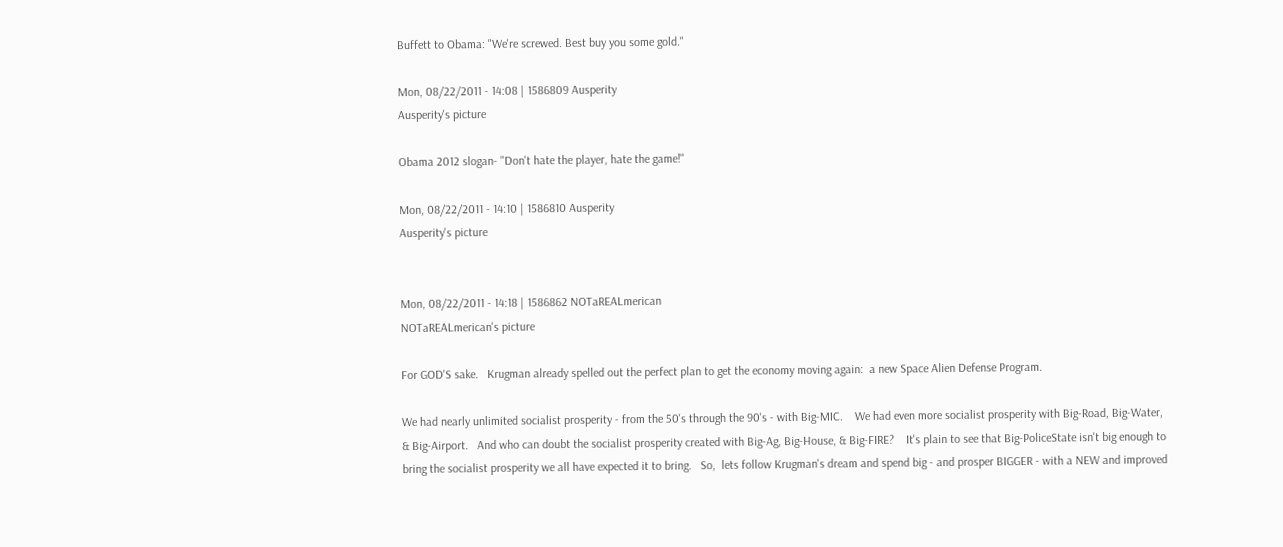Buffett to Obama: "We're screwed. Best buy you some gold."

Mon, 08/22/2011 - 14:08 | 1586809 Ausperity
Ausperity's picture

Obama 2012 slogan- "Don't hate the player, hate the game!"

Mon, 08/22/2011 - 14:10 | 1586810 Ausperity
Ausperity's picture


Mon, 08/22/2011 - 14:18 | 1586862 NOTaREALmerican
NOTaREALmerican's picture

For GOD'S sake.   Krugman already spelled out the perfect plan to get the economy moving again:  a new Space Alien Defense Program.

We had nearly unlimited socialist prosperity - from the 50's through the 90's - with Big-MIC.    We had even more socialist prosperity with Big-Road, Big-Water,  & Big-Airport.   And who can doubt the socialist prosperity created with Big-Ag, Big-House, & Big-FIRE?    It's plain to see that Big-PoliceState isn't big enough to bring the socialist prosperity we all have expected it to bring.   So,  lets follow Krugman's dream and spend big - and prosper BIGGER - with a NEW and improved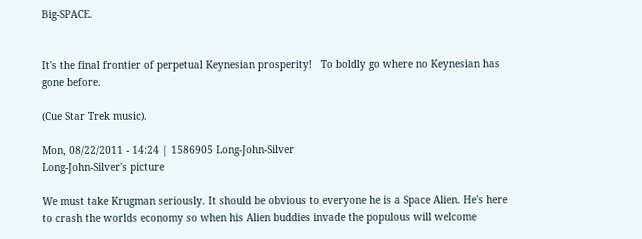Big-SPACE.


It's the final frontier of perpetual Keynesian prosperity!   To boldly go where no Keynesian has gone before.

(Cue Star Trek music).

Mon, 08/22/2011 - 14:24 | 1586905 Long-John-Silver
Long-John-Silver's picture

We must take Krugman seriously. It should be obvious to everyone he is a Space Alien. He's here to crash the worlds economy so when his Alien buddies invade the populous will welcome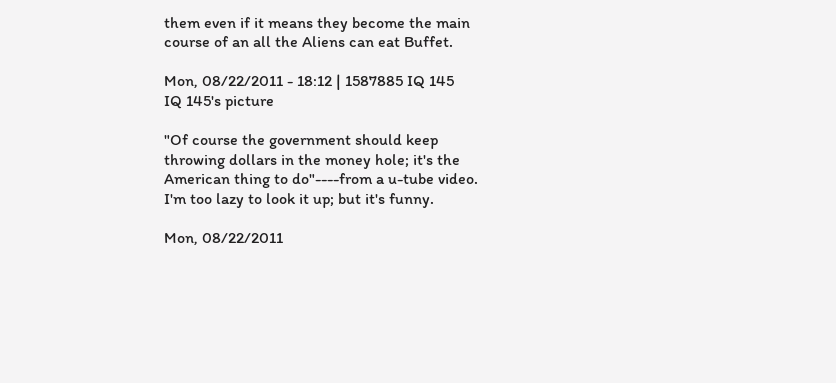them even if it means they become the main course of an all the Aliens can eat Buffet.

Mon, 08/22/2011 - 18:12 | 1587885 IQ 145
IQ 145's picture

"Of course the government should keep throwing dollars in the money hole; it's the American thing to do"----from a u-tube video. I'm too lazy to look it up; but it's funny.

Mon, 08/22/2011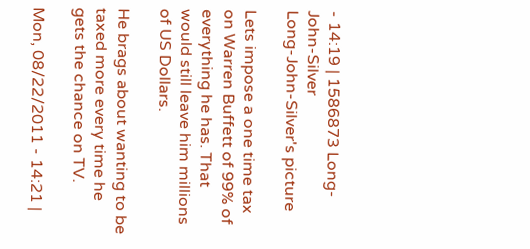- 14:19 | 1586873 Long-John-Silver
Long-John-Silver's picture

Lets impose a one time tax on Warren Buffett of 99% of everything he has. That would still leave him millions of US Dollars.

He brags about wanting to be taxed more every time he gets the chance on TV.

Mon, 08/22/2011 - 14:21 |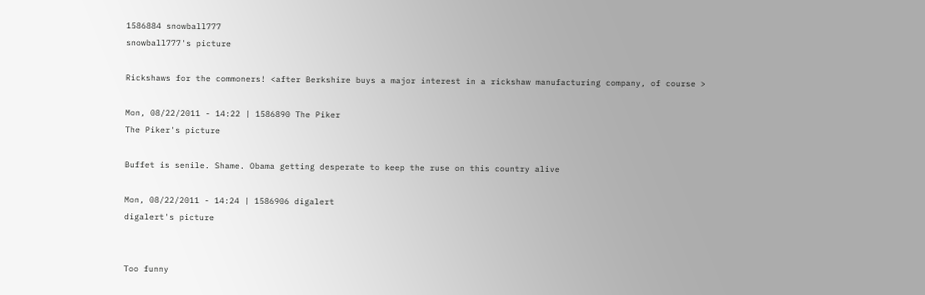1586884 snowball777
snowball777's picture

Rickshaws for the commoners! <after Berkshire buys a major interest in a rickshaw manufacturing company, of course >

Mon, 08/22/2011 - 14:22 | 1586890 The Piker
The Piker's picture

Buffet is senile. Shame. Obama getting desperate to keep the ruse on this country alive

Mon, 08/22/2011 - 14:24 | 1586906 digalert
digalert's picture


Too funny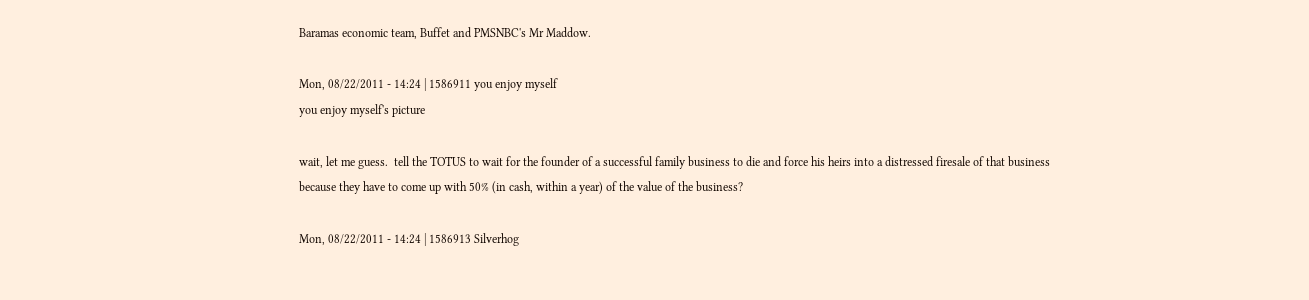Baramas economic team, Buffet and PMSNBC's Mr Maddow.

Mon, 08/22/2011 - 14:24 | 1586911 you enjoy myself
you enjoy myself's picture

wait, let me guess.  tell the TOTUS to wait for the founder of a successful family business to die and force his heirs into a distressed firesale of that business because they have to come up with 50% (in cash, within a year) of the value of the business?

Mon, 08/22/2011 - 14:24 | 1586913 Silverhog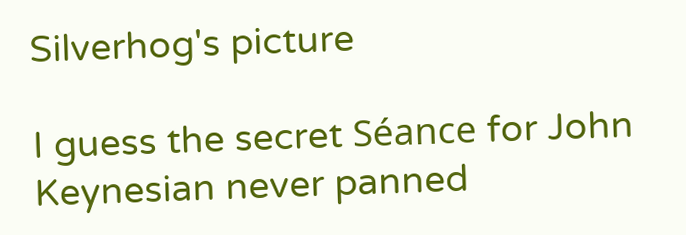Silverhog's picture

I guess the secret Séance for John Keynesian never panned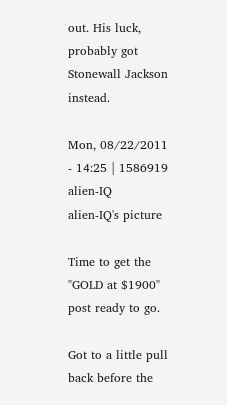out. His luck, probably got Stonewall Jackson instead.

Mon, 08/22/2011 - 14:25 | 1586919 alien-IQ
alien-IQ's picture

Time to get the "GOLD at $1900" post ready to go.

Got to a little pull back before the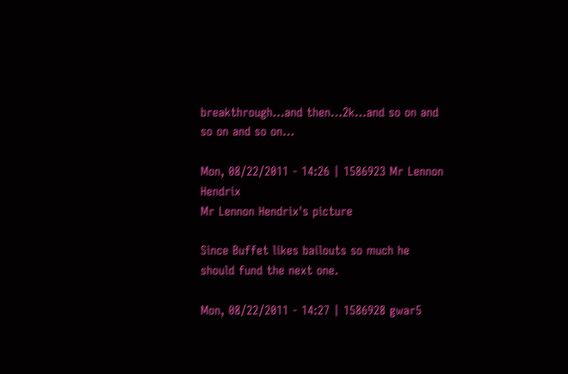breakthrough...and then...2k...and so on and so on and so on...

Mon, 08/22/2011 - 14:26 | 1586923 Mr Lennon Hendrix
Mr Lennon Hendrix's picture

Since Buffet likes bailouts so much he should fund the next one.

Mon, 08/22/2011 - 14:27 | 1586928 gwar5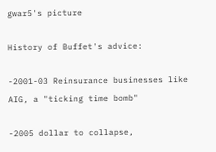gwar5's picture

History of Buffet's advice:

-2001-03 Reinsurance businesses like AIG, a "ticking time bomb"

-2005 dollar to collapse,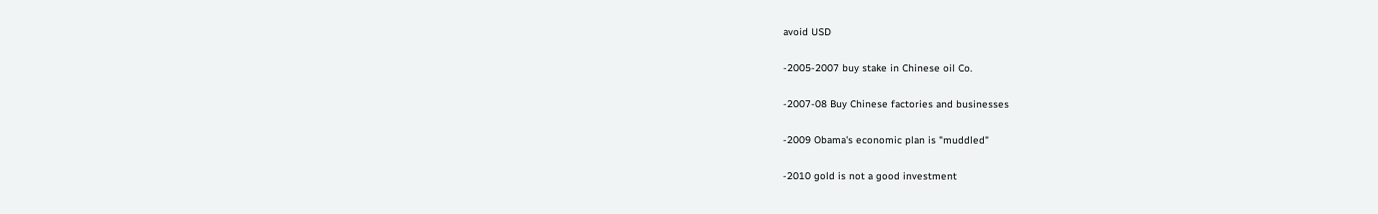avoid USD

-2005-2007 buy stake in Chinese oil Co.

-2007-08 Buy Chinese factories and businesses

-2009 Obama's economic plan is "muddled"

-2010 gold is not a good investment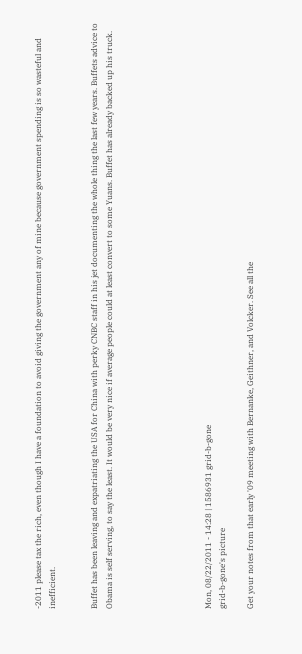-2011 please tax the rich, even though I have a foundation to avoid giving the government any of mine because government spending is so wasteful and inefficient.


Buffet has been leaving and expatriating the USA for China with perky CNBC staff in his jet documenting the whole thing the last few years. Buffets advice to Obama is self serving, to say the least. It would be very nice if average people could at least convert to some Yuans. Buffet has already backed up his truck.






Mon, 08/22/2011 - 14:28 | 1586931 grid-b-gone
grid-b-gone's picture

Get your notes from that early '09 meeting with Bernanke, Geithner, and Volcker. See all the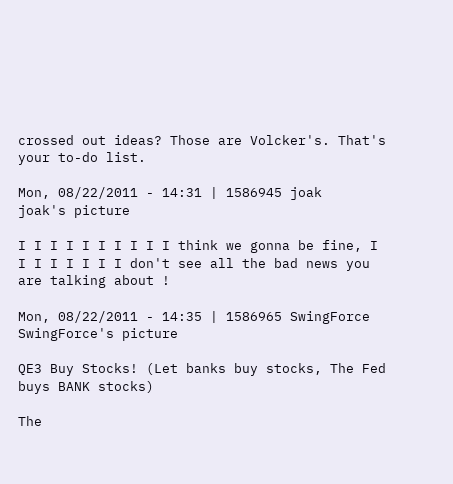crossed out ideas? Those are Volcker's. That's your to-do list.

Mon, 08/22/2011 - 14:31 | 1586945 joak
joak's picture

I I I I I I I I I I think we gonna be fine, I I I I I I I I don't see all the bad news you are talking about !

Mon, 08/22/2011 - 14:35 | 1586965 SwingForce
SwingForce's picture

QE3 Buy Stocks! (Let banks buy stocks, The Fed buys BANK stocks)

The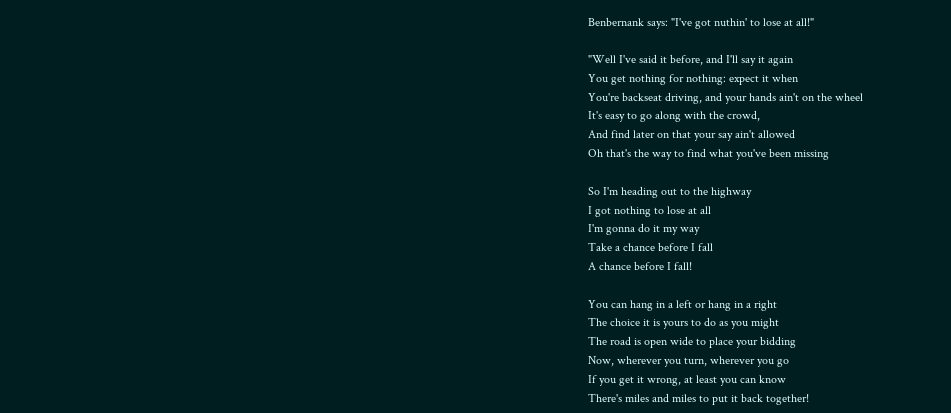Benbernank says: "I've got nuthin' to lose at all!"

"Well I've said it before, and I'll say it again
You get nothing for nothing: expect it when
You're backseat driving, and your hands ain't on the wheel
It's easy to go along with the crowd,
And find later on that your say ain't allowed
Oh that's the way to find what you've been missing

So I'm heading out to the highway
I got nothing to lose at all
I'm gonna do it my way
Take a chance before I fall
A chance before I fall!

You can hang in a left or hang in a right
The choice it is yours to do as you might
The road is open wide to place your bidding
Now, wherever you turn, wherever you go
If you get it wrong, at least you can know
There's miles and miles to put it back together!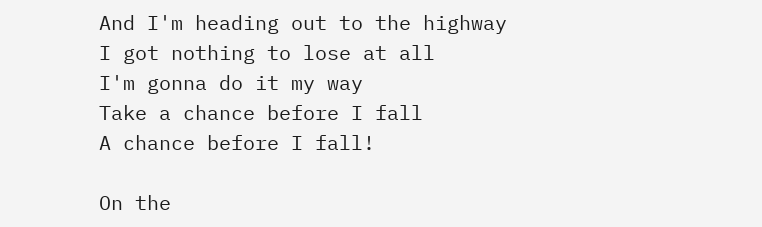And I'm heading out to the highway
I got nothing to lose at all
I'm gonna do it my way
Take a chance before I fall
A chance before I fall!

On the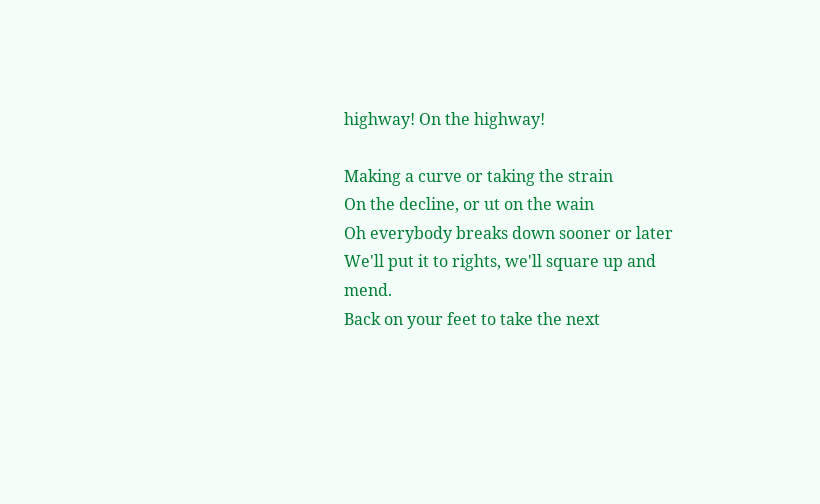highway! On the highway!

Making a curve or taking the strain
On the decline, or ut on the wain
Oh everybody breaks down sooner or later
We'll put it to rights, we'll square up and mend.
Back on your feet to take the next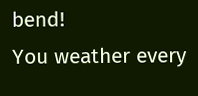bend!
You weather every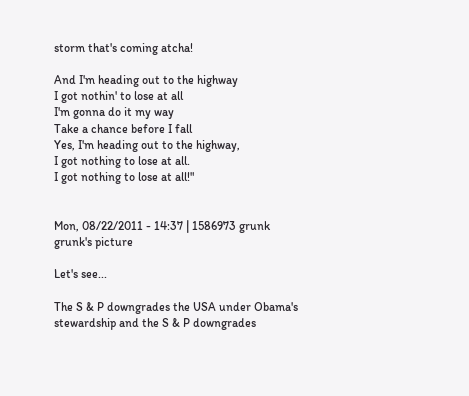storm that's coming atcha!

And I'm heading out to the highway
I got nothin' to lose at all
I'm gonna do it my way
Take a chance before I fall
Yes, I'm heading out to the highway,
I got nothing to lose at all.
I got nothing to lose at all!"


Mon, 08/22/2011 - 14:37 | 1586973 grunk
grunk's picture

Let's see...

The S & P downgrades the USA under Obama's stewardship and the S & P downgrades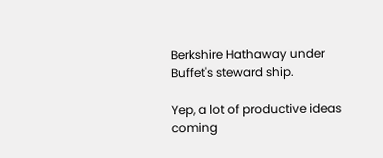Berkshire Hathaway under Buffet's steward ship.

Yep, a lot of productive ideas coming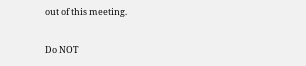out of this meeting.

Do NOT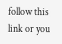follow this link or you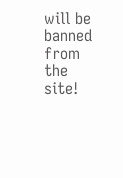will be banned from the site!